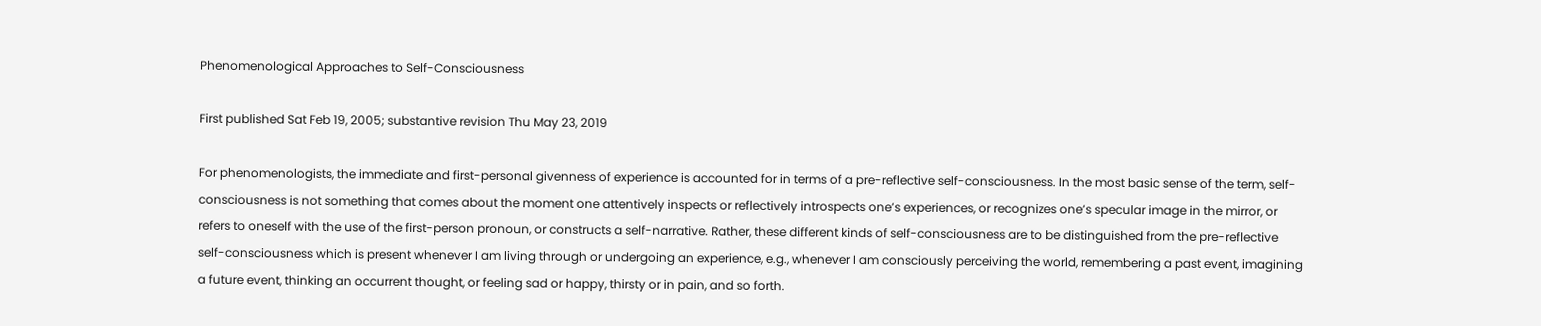Phenomenological Approaches to Self-Consciousness

First published Sat Feb 19, 2005; substantive revision Thu May 23, 2019

For phenomenologists, the immediate and first-personal givenness of experience is accounted for in terms of a pre-reflective self-consciousness. In the most basic sense of the term, self-consciousness is not something that comes about the moment one attentively inspects or reflectively introspects one’s experiences, or recognizes one’s specular image in the mirror, or refers to oneself with the use of the first-person pronoun, or constructs a self-narrative. Rather, these different kinds of self-consciousness are to be distinguished from the pre-reflective self-consciousness which is present whenever I am living through or undergoing an experience, e.g., whenever I am consciously perceiving the world, remembering a past event, imagining a future event, thinking an occurrent thought, or feeling sad or happy, thirsty or in pain, and so forth.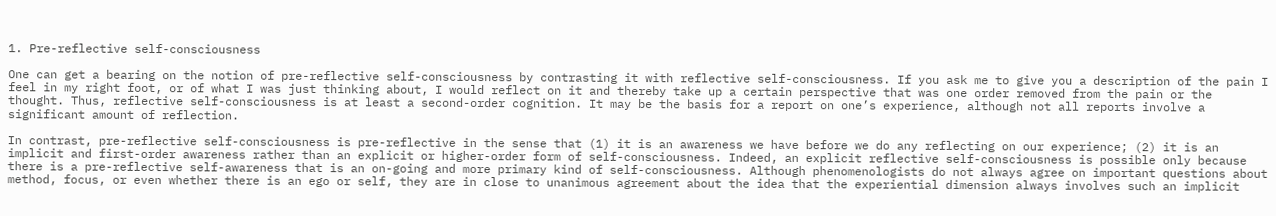1. Pre-reflective self-consciousness

One can get a bearing on the notion of pre-reflective self-consciousness by contrasting it with reflective self-consciousness. If you ask me to give you a description of the pain I feel in my right foot, or of what I was just thinking about, I would reflect on it and thereby take up a certain perspective that was one order removed from the pain or the thought. Thus, reflective self-consciousness is at least a second-order cognition. It may be the basis for a report on one’s experience, although not all reports involve a significant amount of reflection.

In contrast, pre-reflective self-consciousness is pre-reflective in the sense that (1) it is an awareness we have before we do any reflecting on our experience; (2) it is an implicit and first-order awareness rather than an explicit or higher-order form of self-consciousness. Indeed, an explicit reflective self-consciousness is possible only because there is a pre-reflective self-awareness that is an on-going and more primary kind of self-consciousness. Although phenomenologists do not always agree on important questions about method, focus, or even whether there is an ego or self, they are in close to unanimous agreement about the idea that the experiential dimension always involves such an implicit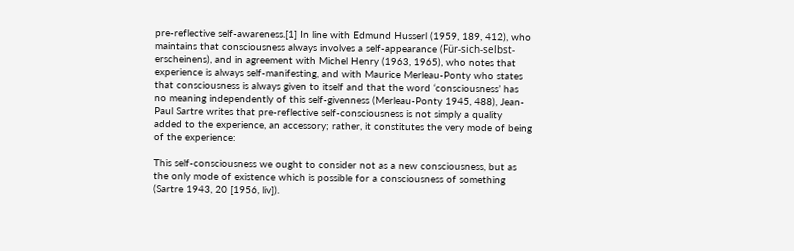pre-reflective self-awareness.[1] In line with Edmund Husserl (1959, 189, 412), who maintains that consciousness always involves a self-appearance (Für-sich-selbst-erscheinens), and in agreement with Michel Henry (1963, 1965), who notes that experience is always self-manifesting, and with Maurice Merleau-Ponty who states that consciousness is always given to itself and that the word ‘consciousness’ has no meaning independently of this self-givenness (Merleau-Ponty 1945, 488), Jean-Paul Sartre writes that pre-reflective self-consciousness is not simply a quality added to the experience, an accessory; rather, it constitutes the very mode of being of the experience:

This self-consciousness we ought to consider not as a new consciousness, but as the only mode of existence which is possible for a consciousness of something (Sartre 1943, 20 [1956, liv]).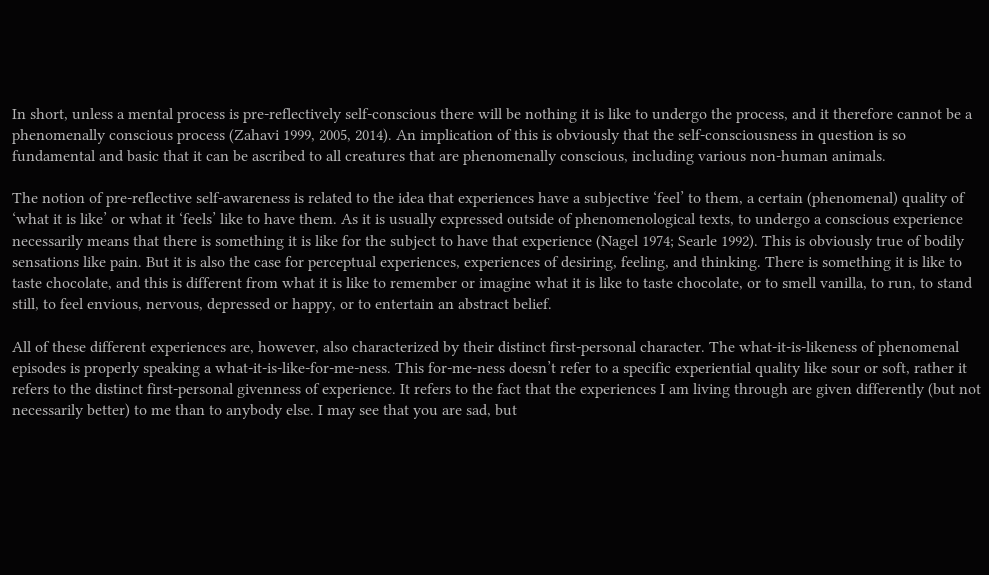In short, unless a mental process is pre-reflectively self-conscious there will be nothing it is like to undergo the process, and it therefore cannot be a phenomenally conscious process (Zahavi 1999, 2005, 2014). An implication of this is obviously that the self-consciousness in question is so fundamental and basic that it can be ascribed to all creatures that are phenomenally conscious, including various non-human animals.

The notion of pre-reflective self-awareness is related to the idea that experiences have a subjective ‘feel’ to them, a certain (phenomenal) quality of ‘what it is like’ or what it ‘feels’ like to have them. As it is usually expressed outside of phenomenological texts, to undergo a conscious experience necessarily means that there is something it is like for the subject to have that experience (Nagel 1974; Searle 1992). This is obviously true of bodily sensations like pain. But it is also the case for perceptual experiences, experiences of desiring, feeling, and thinking. There is something it is like to taste chocolate, and this is different from what it is like to remember or imagine what it is like to taste chocolate, or to smell vanilla, to run, to stand still, to feel envious, nervous, depressed or happy, or to entertain an abstract belief.

All of these different experiences are, however, also characterized by their distinct first-personal character. The what-it-is-likeness of phenomenal episodes is properly speaking a what-it-is-like-for-me-ness. This for-me-ness doesn’t refer to a specific experiential quality like sour or soft, rather it refers to the distinct first-personal givenness of experience. It refers to the fact that the experiences I am living through are given differently (but not necessarily better) to me than to anybody else. I may see that you are sad, but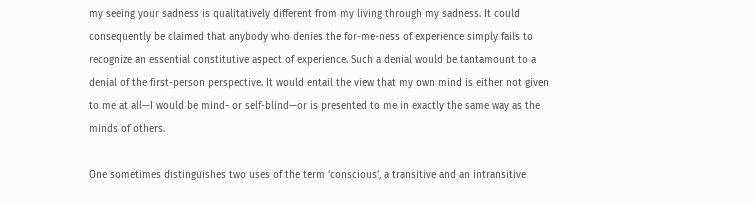my seeing your sadness is qualitatively different from my living through my sadness. It could consequently be claimed that anybody who denies the for-me-ness of experience simply fails to recognize an essential constitutive aspect of experience. Such a denial would be tantamount to a denial of the first-person perspective. It would entail the view that my own mind is either not given to me at all—I would be mind- or self-blind—or is presented to me in exactly the same way as the minds of others.

One sometimes distinguishes two uses of the term ‘conscious’, a transitive and an intransitive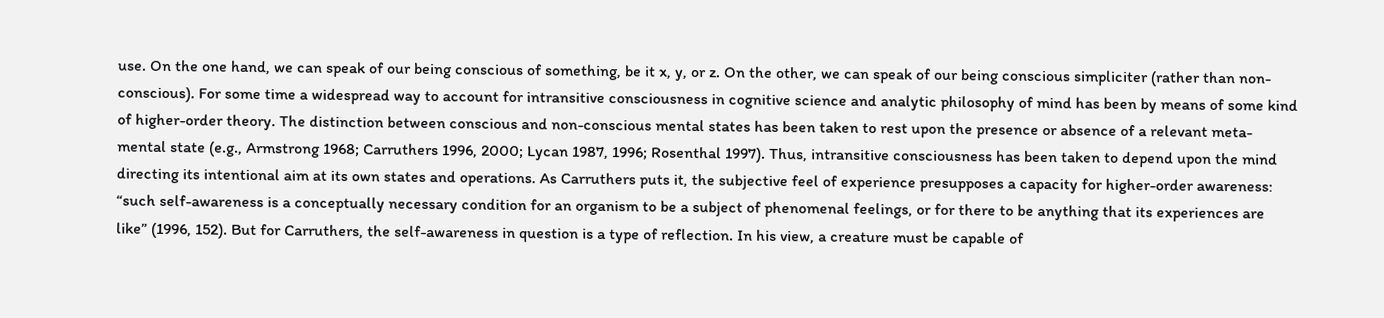use. On the one hand, we can speak of our being conscious of something, be it x, y, or z. On the other, we can speak of our being conscious simpliciter (rather than non-conscious). For some time a widespread way to account for intransitive consciousness in cognitive science and analytic philosophy of mind has been by means of some kind of higher-order theory. The distinction between conscious and non-conscious mental states has been taken to rest upon the presence or absence of a relevant meta-mental state (e.g., Armstrong 1968; Carruthers 1996, 2000; Lycan 1987, 1996; Rosenthal 1997). Thus, intransitive consciousness has been taken to depend upon the mind directing its intentional aim at its own states and operations. As Carruthers puts it, the subjective feel of experience presupposes a capacity for higher-order awareness: “such self-awareness is a conceptually necessary condition for an organism to be a subject of phenomenal feelings, or for there to be anything that its experiences are like” (1996, 152). But for Carruthers, the self-awareness in question is a type of reflection. In his view, a creature must be capable of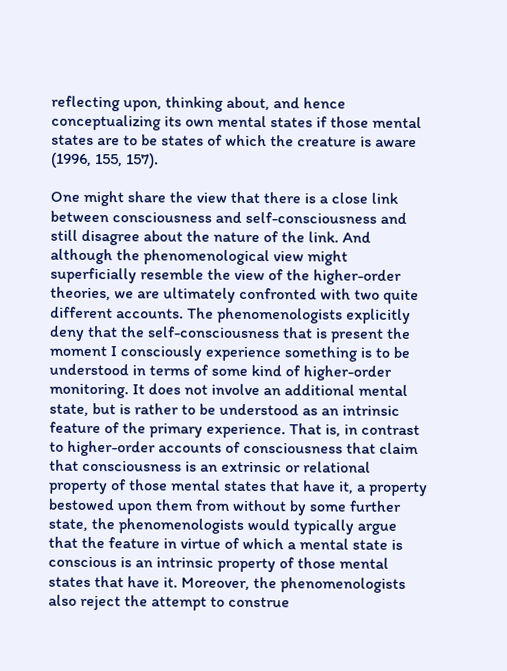reflecting upon, thinking about, and hence conceptualizing its own mental states if those mental states are to be states of which the creature is aware (1996, 155, 157).

One might share the view that there is a close link between consciousness and self-consciousness and still disagree about the nature of the link. And although the phenomenological view might superficially resemble the view of the higher-order theories, we are ultimately confronted with two quite different accounts. The phenomenologists explicitly deny that the self-consciousness that is present the moment I consciously experience something is to be understood in terms of some kind of higher-order monitoring. It does not involve an additional mental state, but is rather to be understood as an intrinsic feature of the primary experience. That is, in contrast to higher-order accounts of consciousness that claim that consciousness is an extrinsic or relational property of those mental states that have it, a property bestowed upon them from without by some further state, the phenomenologists would typically argue that the feature in virtue of which a mental state is conscious is an intrinsic property of those mental states that have it. Moreover, the phenomenologists also reject the attempt to construe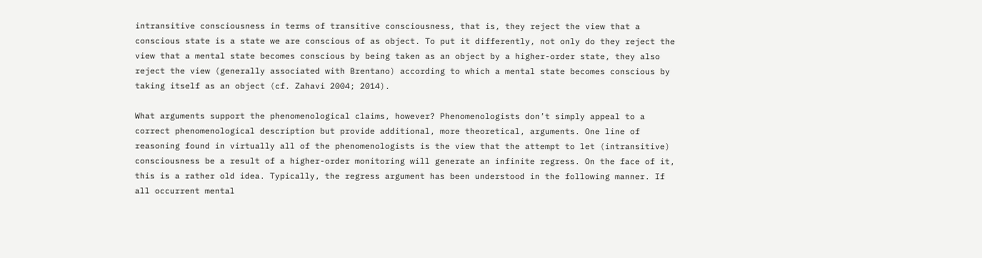intransitive consciousness in terms of transitive consciousness, that is, they reject the view that a conscious state is a state we are conscious of as object. To put it differently, not only do they reject the view that a mental state becomes conscious by being taken as an object by a higher-order state, they also reject the view (generally associated with Brentano) according to which a mental state becomes conscious by taking itself as an object (cf. Zahavi 2004; 2014).

What arguments support the phenomenological claims, however? Phenomenologists don’t simply appeal to a correct phenomenological description but provide additional, more theoretical, arguments. One line of reasoning found in virtually all of the phenomenologists is the view that the attempt to let (intransitive) consciousness be a result of a higher-order monitoring will generate an infinite regress. On the face of it, this is a rather old idea. Typically, the regress argument has been understood in the following manner. If all occurrent mental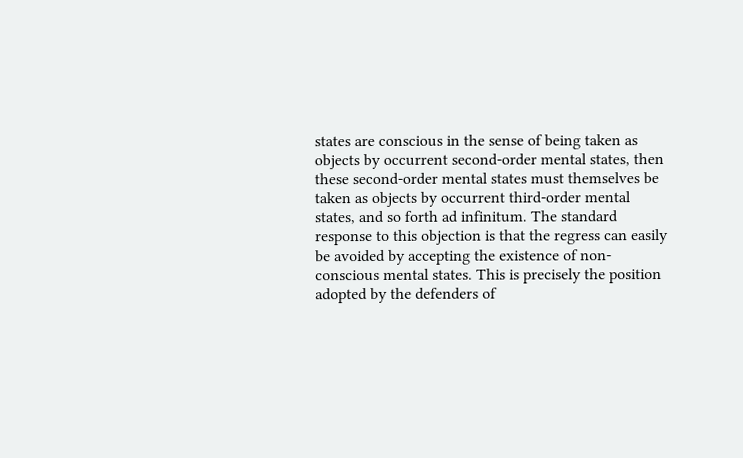states are conscious in the sense of being taken as objects by occurrent second-order mental states, then these second-order mental states must themselves be taken as objects by occurrent third-order mental states, and so forth ad infinitum. The standard response to this objection is that the regress can easily be avoided by accepting the existence of non-conscious mental states. This is precisely the position adopted by the defenders of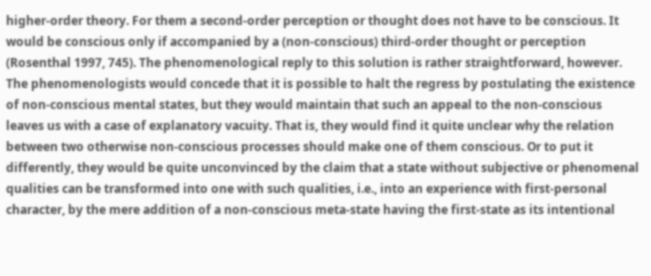higher-order theory. For them a second-order perception or thought does not have to be conscious. It would be conscious only if accompanied by a (non-conscious) third-order thought or perception (Rosenthal 1997, 745). The phenomenological reply to this solution is rather straightforward, however. The phenomenologists would concede that it is possible to halt the regress by postulating the existence of non-conscious mental states, but they would maintain that such an appeal to the non-conscious leaves us with a case of explanatory vacuity. That is, they would find it quite unclear why the relation between two otherwise non-conscious processes should make one of them conscious. Or to put it differently, they would be quite unconvinced by the claim that a state without subjective or phenomenal qualities can be transformed into one with such qualities, i.e., into an experience with first-personal character, by the mere addition of a non-conscious meta-state having the first-state as its intentional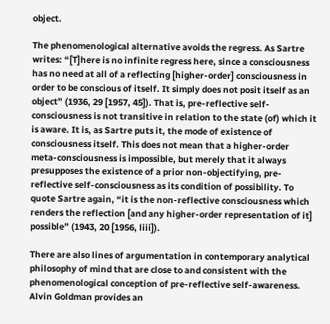object.

The phenomenological alternative avoids the regress. As Sartre writes: “[T]here is no infinite regress here, since a consciousness has no need at all of a reflecting [higher-order] consciousness in order to be conscious of itself. It simply does not posit itself as an object” (1936, 29 [1957, 45]). That is, pre-reflective self-consciousness is not transitive in relation to the state (of) which it is aware. It is, as Sartre puts it, the mode of existence of consciousness itself. This does not mean that a higher-order meta-consciousness is impossible, but merely that it always presupposes the existence of a prior non-objectifying, pre-reflective self-consciousness as its condition of possibility. To quote Sartre again, “it is the non-reflective consciousness which renders the reflection [and any higher-order representation of it] possible” (1943, 20 [1956, liii]).

There are also lines of argumentation in contemporary analytical philosophy of mind that are close to and consistent with the phenomenological conception of pre-reflective self-awareness. Alvin Goldman provides an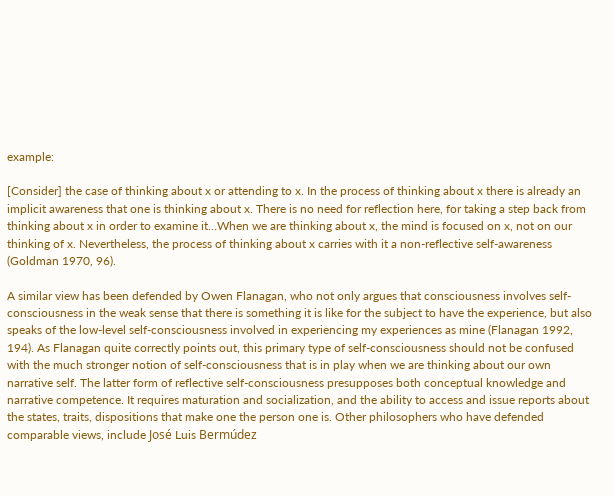example:

[Consider] the case of thinking about x or attending to x. In the process of thinking about x there is already an implicit awareness that one is thinking about x. There is no need for reflection here, for taking a step back from thinking about x in order to examine it…When we are thinking about x, the mind is focused on x, not on our thinking of x. Nevertheless, the process of thinking about x carries with it a non-reflective self-awareness (Goldman 1970, 96).

A similar view has been defended by Owen Flanagan, who not only argues that consciousness involves self-consciousness in the weak sense that there is something it is like for the subject to have the experience, but also speaks of the low-level self-consciousness involved in experiencing my experiences as mine (Flanagan 1992, 194). As Flanagan quite correctly points out, this primary type of self-consciousness should not be confused with the much stronger notion of self-consciousness that is in play when we are thinking about our own narrative self. The latter form of reflective self-consciousness presupposes both conceptual knowledge and narrative competence. It requires maturation and socialization, and the ability to access and issue reports about the states, traits, dispositions that make one the person one is. Other philosophers who have defended comparable views, include José Luis Bermúdez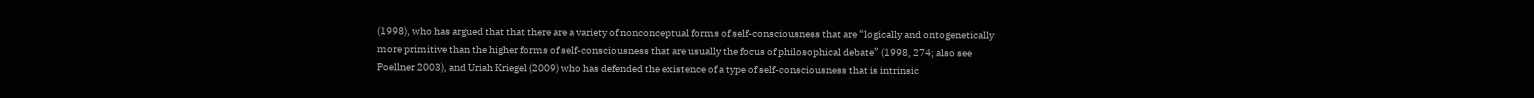(1998), who has argued that that there are a variety of nonconceptual forms of self-consciousness that are “logically and ontogenetically more primitive than the higher forms of self-consciousness that are usually the focus of philosophical debate” (1998, 274; also see Poellner 2003), and Uriah Kriegel (2009) who has defended the existence of a type of self-consciousness that is intrinsic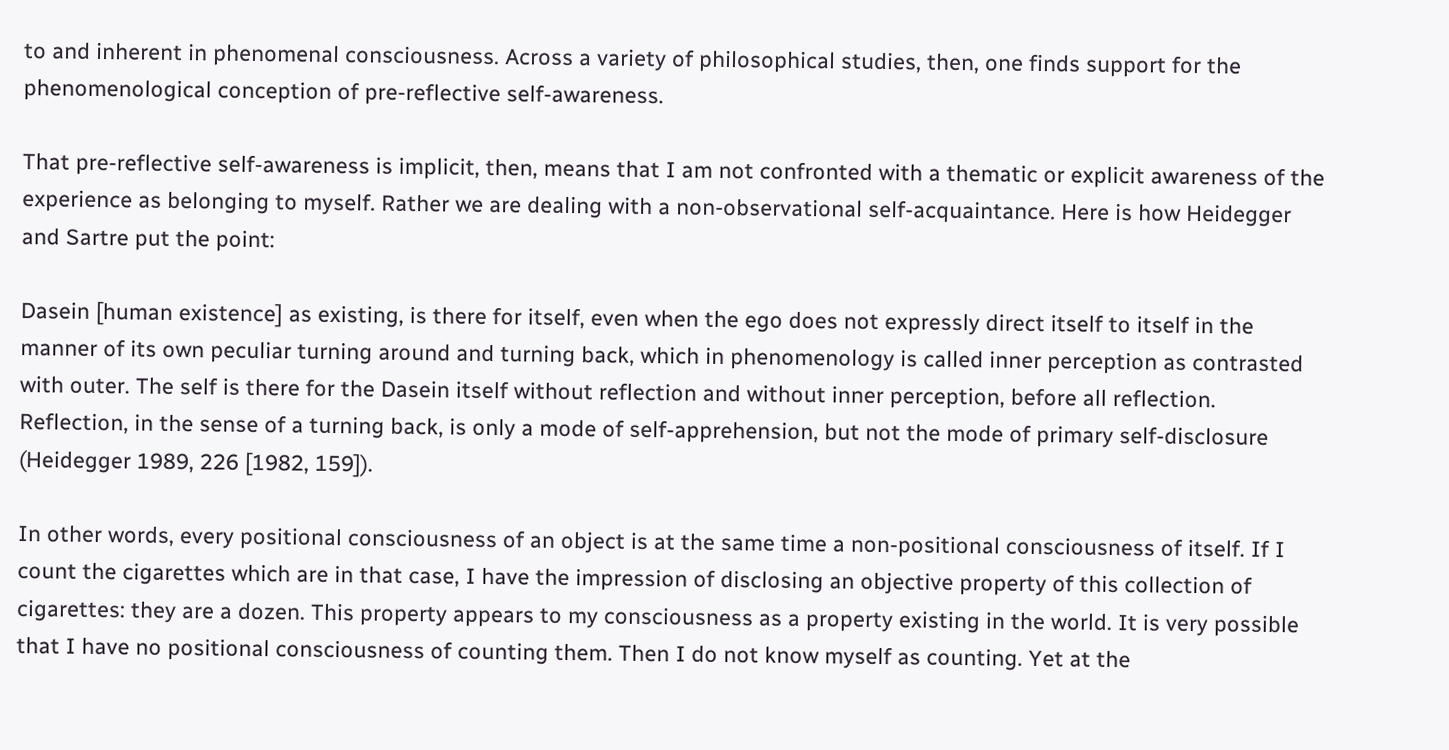to and inherent in phenomenal consciousness. Across a variety of philosophical studies, then, one finds support for the phenomenological conception of pre-reflective self-awareness.

That pre-reflective self-awareness is implicit, then, means that I am not confronted with a thematic or explicit awareness of the experience as belonging to myself. Rather we are dealing with a non-observational self-acquaintance. Here is how Heidegger and Sartre put the point:

Dasein [human existence] as existing, is there for itself, even when the ego does not expressly direct itself to itself in the manner of its own peculiar turning around and turning back, which in phenomenology is called inner perception as contrasted with outer. The self is there for the Dasein itself without reflection and without inner perception, before all reflection. Reflection, in the sense of a turning back, is only a mode of self-apprehension, but not the mode of primary self-disclosure (Heidegger 1989, 226 [1982, 159]).

In other words, every positional consciousness of an object is at the same time a non-positional consciousness of itself. If I count the cigarettes which are in that case, I have the impression of disclosing an objective property of this collection of cigarettes: they are a dozen. This property appears to my consciousness as a property existing in the world. It is very possible that I have no positional consciousness of counting them. Then I do not know myself as counting. Yet at the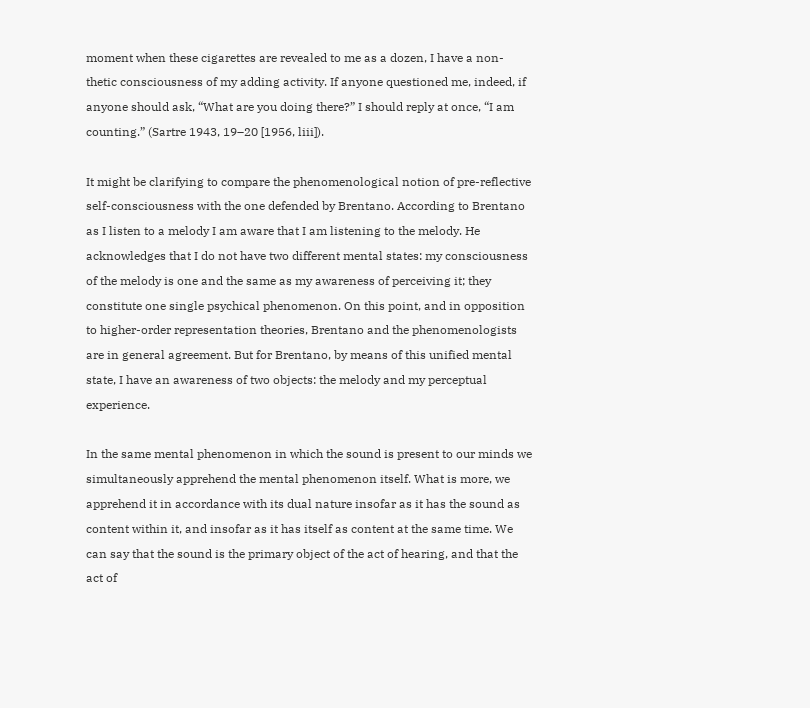moment when these cigarettes are revealed to me as a dozen, I have a non-thetic consciousness of my adding activity. If anyone questioned me, indeed, if anyone should ask, “What are you doing there?” I should reply at once, “I am counting.” (Sartre 1943, 19–20 [1956, liii]).

It might be clarifying to compare the phenomenological notion of pre-reflective self-consciousness with the one defended by Brentano. According to Brentano as I listen to a melody I am aware that I am listening to the melody. He acknowledges that I do not have two different mental states: my consciousness of the melody is one and the same as my awareness of perceiving it; they constitute one single psychical phenomenon. On this point, and in opposition to higher-order representation theories, Brentano and the phenomenologists are in general agreement. But for Brentano, by means of this unified mental state, I have an awareness of two objects: the melody and my perceptual experience.

In the same mental phenomenon in which the sound is present to our minds we simultaneously apprehend the mental phenomenon itself. What is more, we apprehend it in accordance with its dual nature insofar as it has the sound as content within it, and insofar as it has itself as content at the same time. We can say that the sound is the primary object of the act of hearing, and that the act of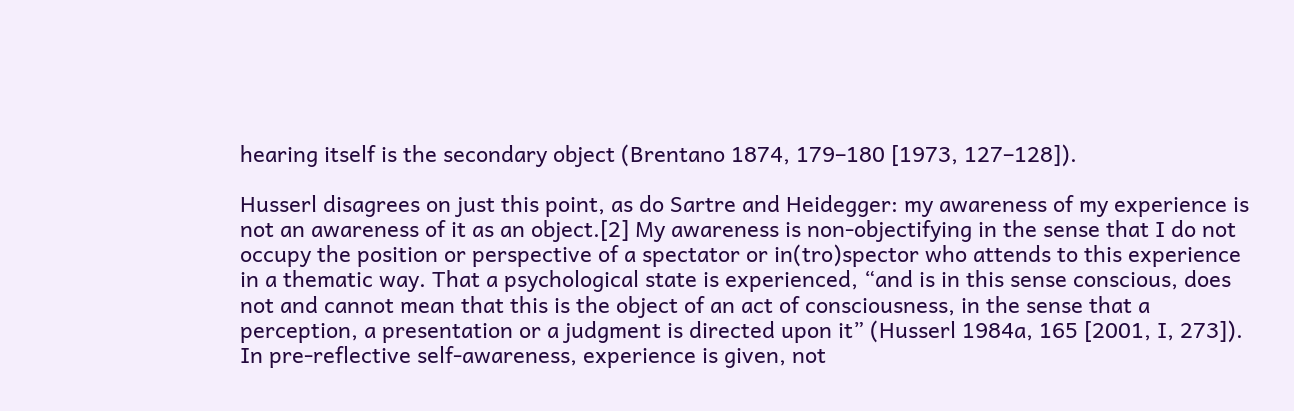hearing itself is the secondary object (Brentano 1874, 179–180 [1973, 127–128]).

Husserl disagrees on just this point, as do Sartre and Heidegger: my awareness of my experience is not an awareness of it as an object.[2] My awareness is non-objectifying in the sense that I do not occupy the position or perspective of a spectator or in(tro)spector who attends to this experience in a thematic way. That a psychological state is experienced, “and is in this sense conscious, does not and cannot mean that this is the object of an act of consciousness, in the sense that a perception, a presentation or a judgment is directed upon it” (Husserl 1984a, 165 [2001, I, 273]). In pre-reflective self-awareness, experience is given, not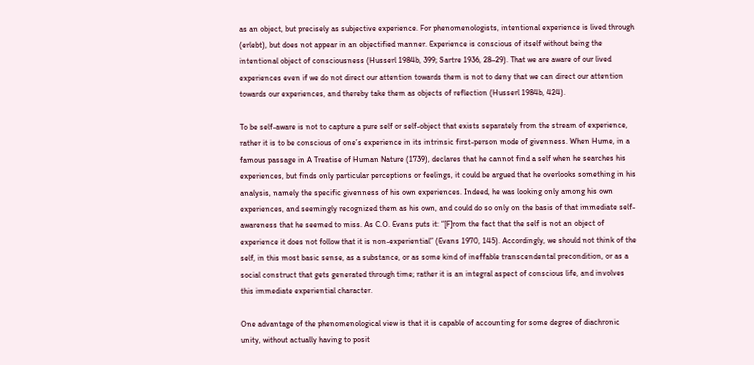as an object, but precisely as subjective experience. For phenomenologists, intentional experience is lived through (erlebt), but does not appear in an objectified manner. Experience is conscious of itself without being the intentional object of consciousness (Husserl 1984b, 399; Sartre 1936, 28–29). That we are aware of our lived experiences even if we do not direct our attention towards them is not to deny that we can direct our attention towards our experiences, and thereby take them as objects of reflection (Husserl 1984b, 424).

To be self-aware is not to capture a pure self or self-object that exists separately from the stream of experience, rather it is to be conscious of one’s experience in its intrinsic first-person mode of givenness. When Hume, in a famous passage in A Treatise of Human Nature (1739), declares that he cannot find a self when he searches his experiences, but finds only particular perceptions or feelings, it could be argued that he overlooks something in his analysis, namely the specific givenness of his own experiences. Indeed, he was looking only among his own experiences, and seemingly recognized them as his own, and could do so only on the basis of that immediate self-awareness that he seemed to miss. As C.O. Evans puts it: “[F]rom the fact that the self is not an object of experience it does not follow that it is non-experiential” (Evans 1970, 145). Accordingly, we should not think of the self, in this most basic sense, as a substance, or as some kind of ineffable transcendental precondition, or as a social construct that gets generated through time; rather it is an integral aspect of conscious life, and involves this immediate experiential character.

One advantage of the phenomenological view is that it is capable of accounting for some degree of diachronic unity, without actually having to posit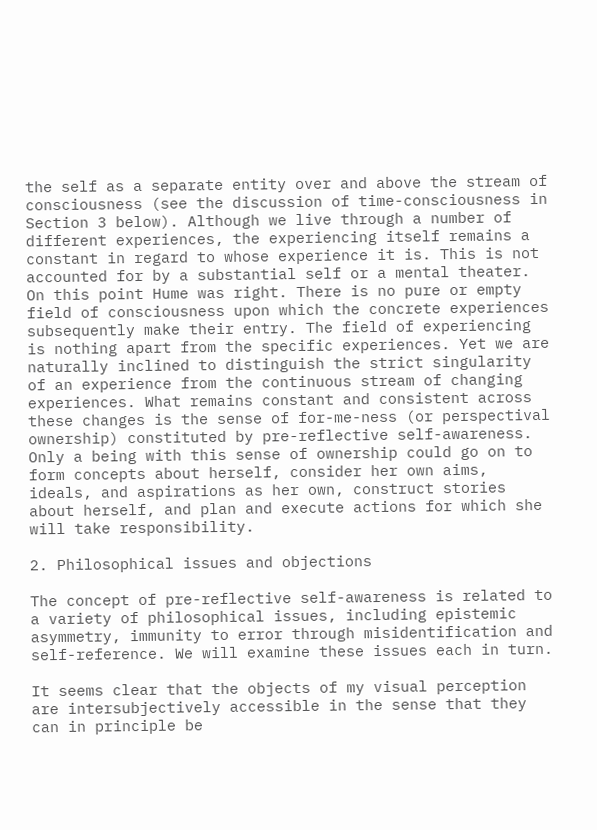the self as a separate entity over and above the stream of consciousness (see the discussion of time-consciousness in Section 3 below). Although we live through a number of different experiences, the experiencing itself remains a constant in regard to whose experience it is. This is not accounted for by a substantial self or a mental theater. On this point Hume was right. There is no pure or empty field of consciousness upon which the concrete experiences subsequently make their entry. The field of experiencing is nothing apart from the specific experiences. Yet we are naturally inclined to distinguish the strict singularity of an experience from the continuous stream of changing experiences. What remains constant and consistent across these changes is the sense of for-me-ness (or perspectival ownership) constituted by pre-reflective self-awareness. Only a being with this sense of ownership could go on to form concepts about herself, consider her own aims, ideals, and aspirations as her own, construct stories about herself, and plan and execute actions for which she will take responsibility.

2. Philosophical issues and objections

The concept of pre-reflective self-awareness is related to a variety of philosophical issues, including epistemic asymmetry, immunity to error through misidentification and self-reference. We will examine these issues each in turn.

It seems clear that the objects of my visual perception are intersubjectively accessible in the sense that they can in principle be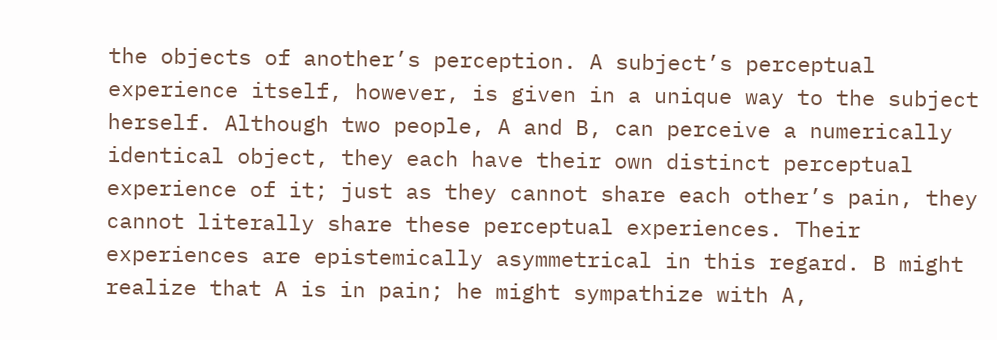the objects of another’s perception. A subject’s perceptual experience itself, however, is given in a unique way to the subject herself. Although two people, A and B, can perceive a numerically identical object, they each have their own distinct perceptual experience of it; just as they cannot share each other’s pain, they cannot literally share these perceptual experiences. Their experiences are epistemically asymmetrical in this regard. B might realize that A is in pain; he might sympathize with A,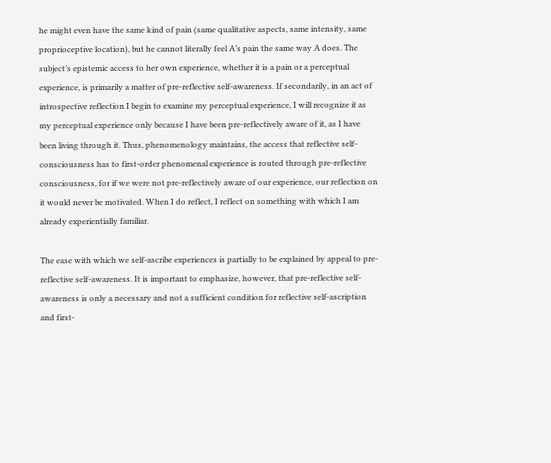he might even have the same kind of pain (same qualitative aspects, same intensity, same proprioceptive location), but he cannot literally feel A’s pain the same way A does. The subject’s epistemic access to her own experience, whether it is a pain or a perceptual experience, is primarily a matter of pre-reflective self-awareness. If secondarily, in an act of introspective reflection I begin to examine my perceptual experience, I will recognize it as my perceptual experience only because I have been pre-reflectively aware of it, as I have been living through it. Thus, phenomenology maintains, the access that reflective self-consciousness has to first-order phenomenal experience is routed through pre-reflective consciousness, for if we were not pre-reflectively aware of our experience, our reflection on it would never be motivated. When I do reflect, I reflect on something with which I am already experientially familiar.

The ease with which we self-ascribe experiences is partially to be explained by appeal to pre-reflective self-awareness. It is important to emphasize, however, that pre-reflective self-awareness is only a necessary and not a sufficient condition for reflective self-ascription and first-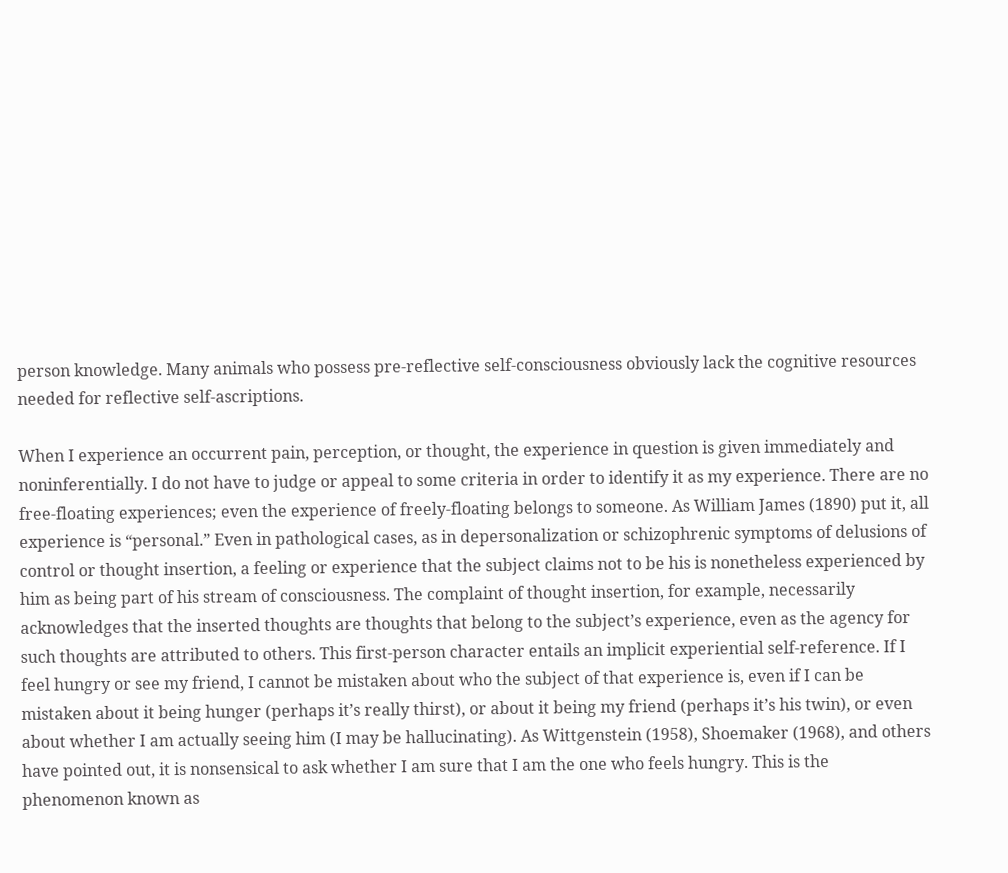person knowledge. Many animals who possess pre-reflective self-consciousness obviously lack the cognitive resources needed for reflective self-ascriptions.

When I experience an occurrent pain, perception, or thought, the experience in question is given immediately and noninferentially. I do not have to judge or appeal to some criteria in order to identify it as my experience. There are no free-floating experiences; even the experience of freely-floating belongs to someone. As William James (1890) put it, all experience is “personal.” Even in pathological cases, as in depersonalization or schizophrenic symptoms of delusions of control or thought insertion, a feeling or experience that the subject claims not to be his is nonetheless experienced by him as being part of his stream of consciousness. The complaint of thought insertion, for example, necessarily acknowledges that the inserted thoughts are thoughts that belong to the subject’s experience, even as the agency for such thoughts are attributed to others. This first-person character entails an implicit experiential self-reference. If I feel hungry or see my friend, I cannot be mistaken about who the subject of that experience is, even if I can be mistaken about it being hunger (perhaps it’s really thirst), or about it being my friend (perhaps it’s his twin), or even about whether I am actually seeing him (I may be hallucinating). As Wittgenstein (1958), Shoemaker (1968), and others have pointed out, it is nonsensical to ask whether I am sure that I am the one who feels hungry. This is the phenomenon known as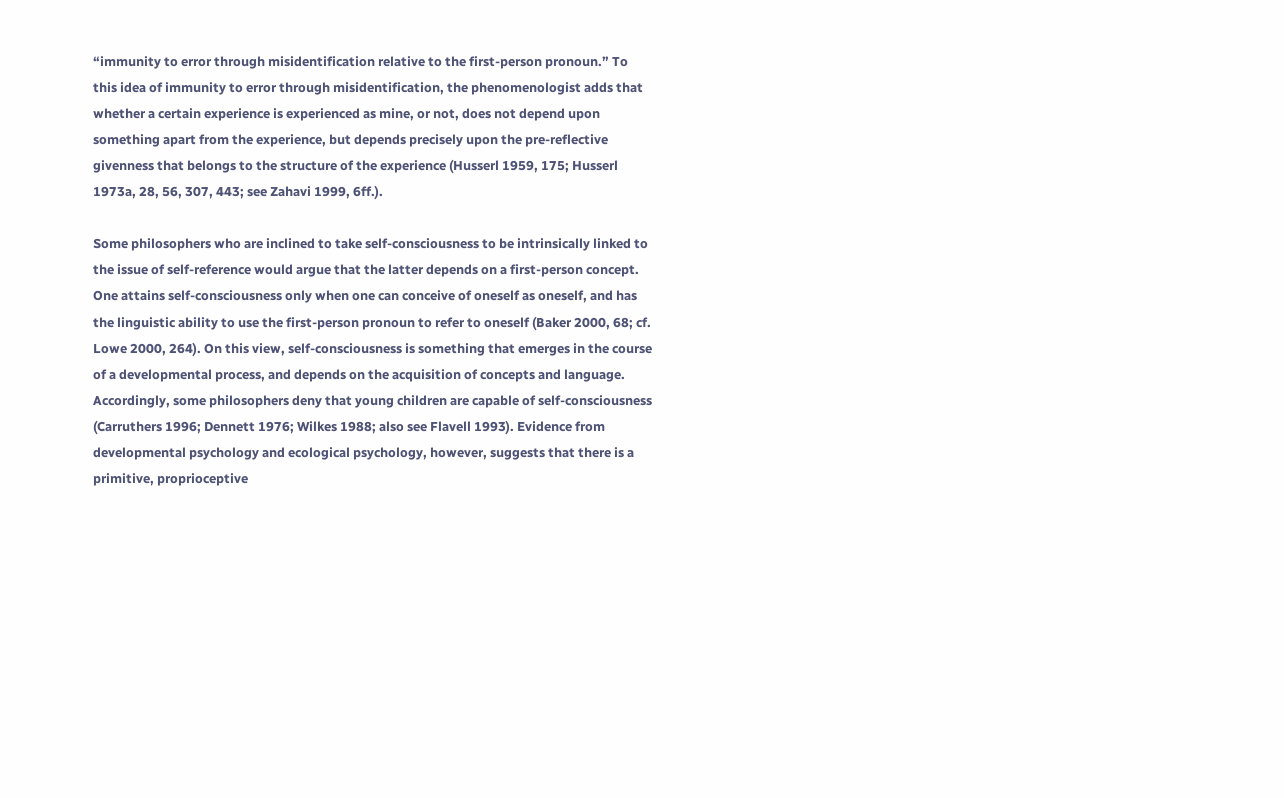“immunity to error through misidentification relative to the first-person pronoun.” To this idea of immunity to error through misidentification, the phenomenologist adds that whether a certain experience is experienced as mine, or not, does not depend upon something apart from the experience, but depends precisely upon the pre-reflective givenness that belongs to the structure of the experience (Husserl 1959, 175; Husserl 1973a, 28, 56, 307, 443; see Zahavi 1999, 6ff.).

Some philosophers who are inclined to take self-consciousness to be intrinsically linked to the issue of self-reference would argue that the latter depends on a first-person concept. One attains self-consciousness only when one can conceive of oneself as oneself, and has the linguistic ability to use the first-person pronoun to refer to oneself (Baker 2000, 68; cf. Lowe 2000, 264). On this view, self-consciousness is something that emerges in the course of a developmental process, and depends on the acquisition of concepts and language. Accordingly, some philosophers deny that young children are capable of self-consciousness (Carruthers 1996; Dennett 1976; Wilkes 1988; also see Flavell 1993). Evidence from developmental psychology and ecological psychology, however, suggests that there is a primitive, proprioceptive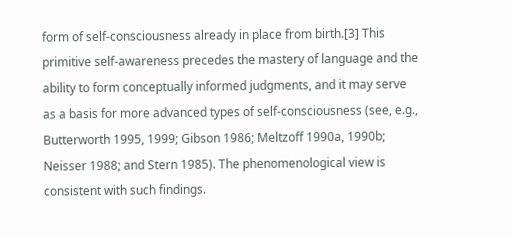form of self-consciousness already in place from birth.[3] This primitive self-awareness precedes the mastery of language and the ability to form conceptually informed judgments, and it may serve as a basis for more advanced types of self-consciousness (see, e.g., Butterworth 1995, 1999; Gibson 1986; Meltzoff 1990a, 1990b; Neisser 1988; and Stern 1985). The phenomenological view is consistent with such findings.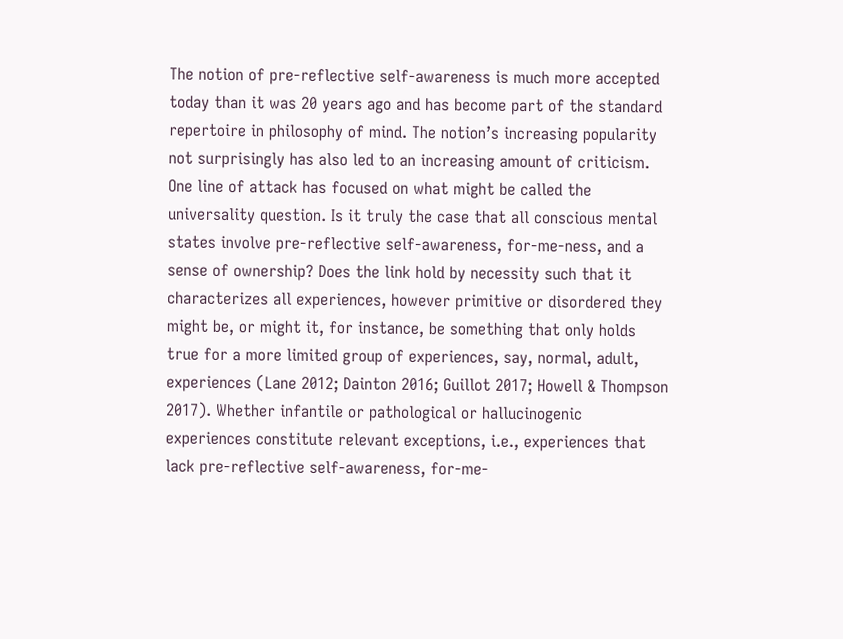The notion of pre-reflective self-awareness is much more accepted today than it was 20 years ago and has become part of the standard repertoire in philosophy of mind. The notion’s increasing popularity not surprisingly has also led to an increasing amount of criticism. One line of attack has focused on what might be called the universality question. Is it truly the case that all conscious mental states involve pre-reflective self-awareness, for-me-ness, and a sense of ownership? Does the link hold by necessity such that it characterizes all experiences, however primitive or disordered they might be, or might it, for instance, be something that only holds true for a more limited group of experiences, say, normal, adult, experiences (Lane 2012; Dainton 2016; Guillot 2017; Howell & Thompson 2017). Whether infantile or pathological or hallucinogenic experiences constitute relevant exceptions, i.e., experiences that lack pre-reflective self-awareness, for-me-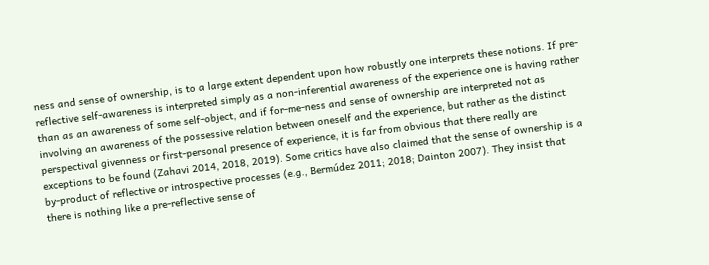ness and sense of ownership, is to a large extent dependent upon how robustly one interprets these notions. If pre-reflective self-awareness is interpreted simply as a non-inferential awareness of the experience one is having rather than as an awareness of some self-object, and if for-me-ness and sense of ownership are interpreted not as involving an awareness of the possessive relation between oneself and the experience, but rather as the distinct perspectival givenness or first-personal presence of experience, it is far from obvious that there really are exceptions to be found (Zahavi 2014, 2018, 2019). Some critics have also claimed that the sense of ownership is a by-product of reflective or introspective processes (e.g., Bermúdez 2011; 2018; Dainton 2007). They insist that there is nothing like a pre-reflective sense of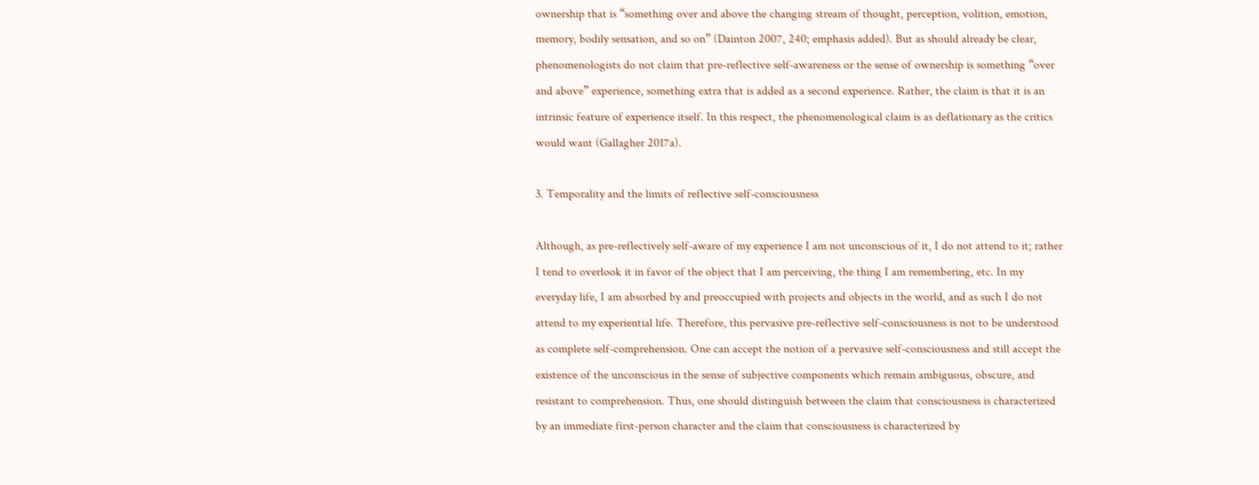ownership that is “something over and above the changing stream of thought, perception, volition, emotion, memory, bodily sensation, and so on” (Dainton 2007, 240; emphasis added). But as should already be clear, phenomenologists do not claim that pre-reflective self-awareness or the sense of ownership is something “over and above” experience, something extra that is added as a second experience. Rather, the claim is that it is an intrinsic feature of experience itself. In this respect, the phenomenological claim is as deflationary as the critics would want (Gallagher 2017a).

3. Temporality and the limits of reflective self-consciousness

Although, as pre-reflectively self-aware of my experience I am not unconscious of it, I do not attend to it; rather I tend to overlook it in favor of the object that I am perceiving, the thing I am remembering, etc. In my everyday life, I am absorbed by and preoccupied with projects and objects in the world, and as such I do not attend to my experiential life. Therefore, this pervasive pre-reflective self-consciousness is not to be understood as complete self-comprehension. One can accept the notion of a pervasive self-consciousness and still accept the existence of the unconscious in the sense of subjective components which remain ambiguous, obscure, and resistant to comprehension. Thus, one should distinguish between the claim that consciousness is characterized by an immediate first-person character and the claim that consciousness is characterized by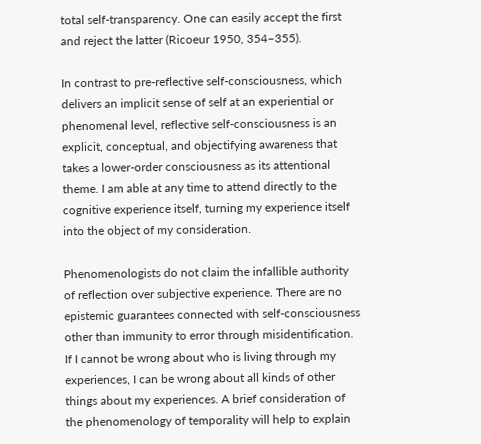total self-transparency. One can easily accept the first and reject the latter (Ricoeur 1950, 354–355).

In contrast to pre-reflective self-consciousness, which delivers an implicit sense of self at an experiential or phenomenal level, reflective self-consciousness is an explicit, conceptual, and objectifying awareness that takes a lower-order consciousness as its attentional theme. I am able at any time to attend directly to the cognitive experience itself, turning my experience itself into the object of my consideration.

Phenomenologists do not claim the infallible authority of reflection over subjective experience. There are no epistemic guarantees connected with self-consciousness other than immunity to error through misidentification. If I cannot be wrong about who is living through my experiences, I can be wrong about all kinds of other things about my experiences. A brief consideration of the phenomenology of temporality will help to explain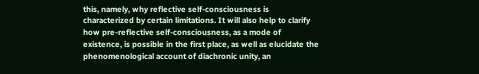this, namely, why reflective self-consciousness is characterized by certain limitations. It will also help to clarify how pre-reflective self-consciousness, as a mode of existence, is possible in the first place, as well as elucidate the phenomenological account of diachronic unity, an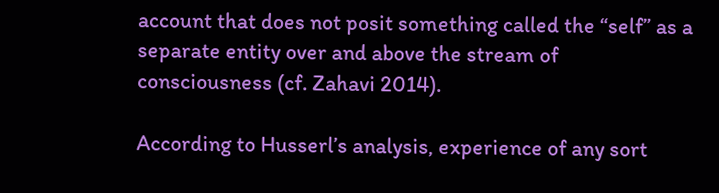account that does not posit something called the “self” as a separate entity over and above the stream of consciousness (cf. Zahavi 2014).

According to Husserl’s analysis, experience of any sort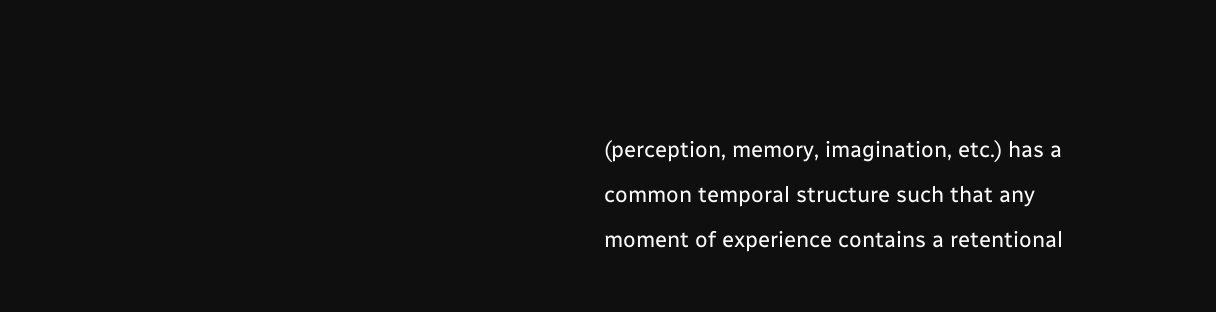(perception, memory, imagination, etc.) has a common temporal structure such that any moment of experience contains a retentional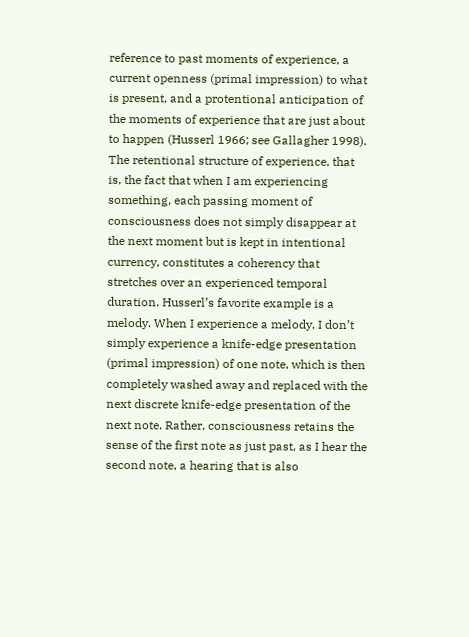reference to past moments of experience, a current openness (primal impression) to what is present, and a protentional anticipation of the moments of experience that are just about to happen (Husserl 1966; see Gallagher 1998). The retentional structure of experience, that is, the fact that when I am experiencing something, each passing moment of consciousness does not simply disappear at the next moment but is kept in intentional currency, constitutes a coherency that stretches over an experienced temporal duration. Husserl’s favorite example is a melody. When I experience a melody, I don’t simply experience a knife-edge presentation (primal impression) of one note, which is then completely washed away and replaced with the next discrete knife-edge presentation of the next note. Rather, consciousness retains the sense of the first note as just past, as I hear the second note, a hearing that is also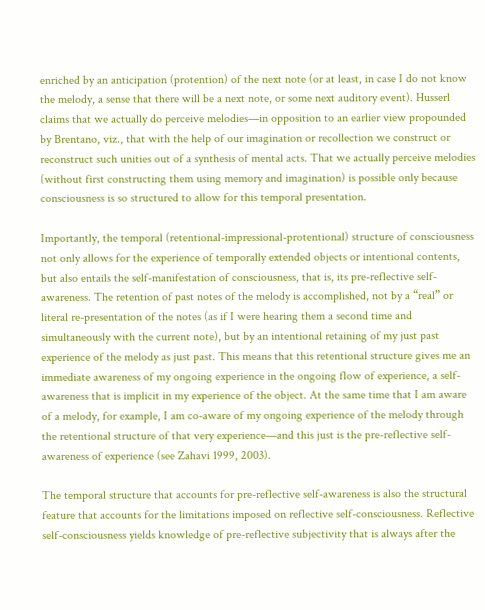enriched by an anticipation (protention) of the next note (or at least, in case I do not know the melody, a sense that there will be a next note, or some next auditory event). Husserl claims that we actually do perceive melodies—in opposition to an earlier view propounded by Brentano, viz., that with the help of our imagination or recollection we construct or reconstruct such unities out of a synthesis of mental acts. That we actually perceive melodies (without first constructing them using memory and imagination) is possible only because consciousness is so structured to allow for this temporal presentation.

Importantly, the temporal (retentional-impressional-protentional) structure of consciousness not only allows for the experience of temporally extended objects or intentional contents, but also entails the self-manifestation of consciousness, that is, its pre-reflective self-awareness. The retention of past notes of the melody is accomplished, not by a “real” or literal re-presentation of the notes (as if I were hearing them a second time and simultaneously with the current note), but by an intentional retaining of my just past experience of the melody as just past. This means that this retentional structure gives me an immediate awareness of my ongoing experience in the ongoing flow of experience, a self-awareness that is implicit in my experience of the object. At the same time that I am aware of a melody, for example, I am co-aware of my ongoing experience of the melody through the retentional structure of that very experience—and this just is the pre-reflective self-awareness of experience (see Zahavi 1999, 2003).

The temporal structure that accounts for pre-reflective self-awareness is also the structural feature that accounts for the limitations imposed on reflective self-consciousness. Reflective self-consciousness yields knowledge of pre-reflective subjectivity that is always after the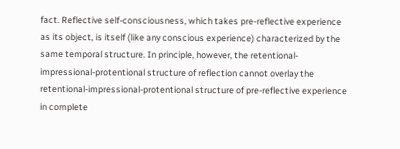fact. Reflective self-consciousness, which takes pre-reflective experience as its object, is itself (like any conscious experience) characterized by the same temporal structure. In principle, however, the retentional-impressional-protentional structure of reflection cannot overlay the retentional-impressional-protentional structure of pre-reflective experience in complete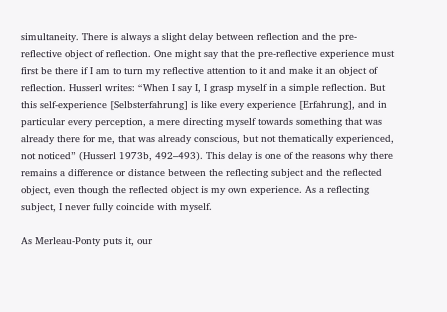simultaneity. There is always a slight delay between reflection and the pre-reflective object of reflection. One might say that the pre-reflective experience must first be there if I am to turn my reflective attention to it and make it an object of reflection. Husserl writes: “When I say I, I grasp myself in a simple reflection. But this self-experience [Selbsterfahrung] is like every experience [Erfahrung], and in particular every perception, a mere directing myself towards something that was already there for me, that was already conscious, but not thematically experienced, not noticed” (Husserl 1973b, 492–493). This delay is one of the reasons why there remains a difference or distance between the reflecting subject and the reflected object, even though the reflected object is my own experience. As a reflecting subject, I never fully coincide with myself.

As Merleau-Ponty puts it, our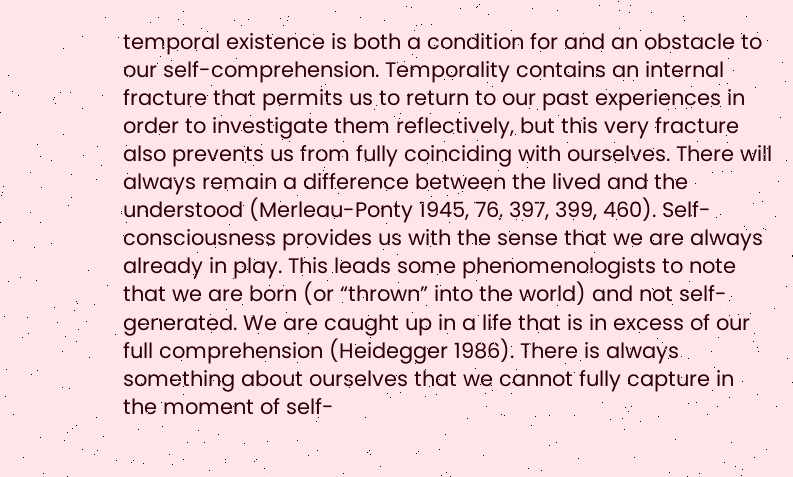temporal existence is both a condition for and an obstacle to our self-comprehension. Temporality contains an internal fracture that permits us to return to our past experiences in order to investigate them reflectively, but this very fracture also prevents us from fully coinciding with ourselves. There will always remain a difference between the lived and the understood (Merleau-Ponty 1945, 76, 397, 399, 460). Self-consciousness provides us with the sense that we are always already in play. This leads some phenomenologists to note that we are born (or “thrown” into the world) and not self-generated. We are caught up in a life that is in excess of our full comprehension (Heidegger 1986). There is always something about ourselves that we cannot fully capture in the moment of self-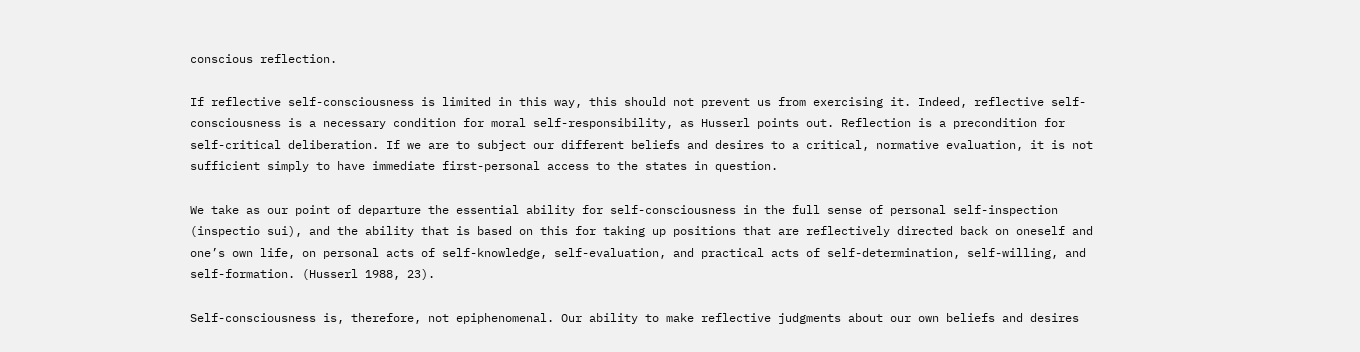conscious reflection.

If reflective self-consciousness is limited in this way, this should not prevent us from exercising it. Indeed, reflective self-consciousness is a necessary condition for moral self-responsibility, as Husserl points out. Reflection is a precondition for self-critical deliberation. If we are to subject our different beliefs and desires to a critical, normative evaluation, it is not sufficient simply to have immediate first-personal access to the states in question.

We take as our point of departure the essential ability for self-consciousness in the full sense of personal self-inspection (inspectio sui), and the ability that is based on this for taking up positions that are reflectively directed back on oneself and one’s own life, on personal acts of self-knowledge, self-evaluation, and practical acts of self-determination, self-willing, and self-formation. (Husserl 1988, 23).

Self-consciousness is, therefore, not epiphenomenal. Our ability to make reflective judgments about our own beliefs and desires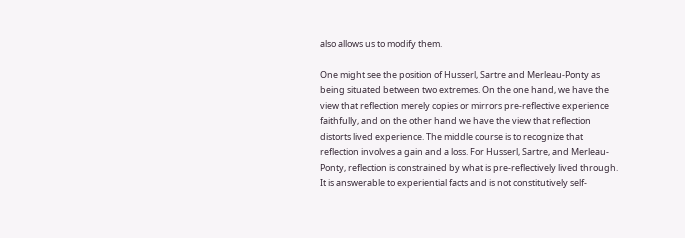also allows us to modify them.

One might see the position of Husserl, Sartre and Merleau-Ponty as being situated between two extremes. On the one hand, we have the view that reflection merely copies or mirrors pre-reflective experience faithfully, and on the other hand we have the view that reflection distorts lived experience. The middle course is to recognize that reflection involves a gain and a loss. For Husserl, Sartre, and Merleau-Ponty, reflection is constrained by what is pre-reflectively lived through. It is answerable to experiential facts and is not constitutively self-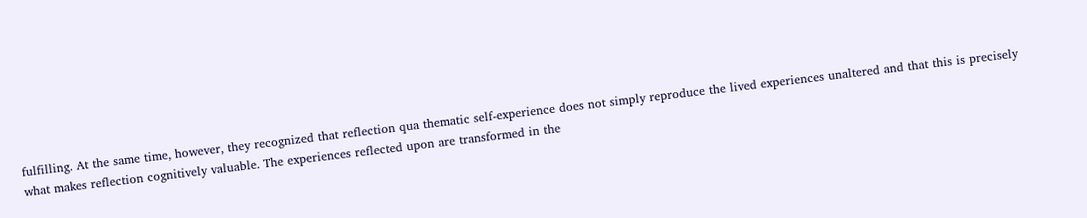fulfilling. At the same time, however, they recognized that reflection qua thematic self-experience does not simply reproduce the lived experiences unaltered and that this is precisely what makes reflection cognitively valuable. The experiences reflected upon are transformed in the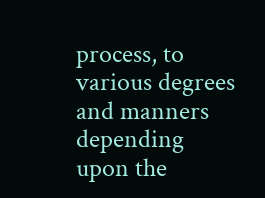process, to various degrees and manners depending upon the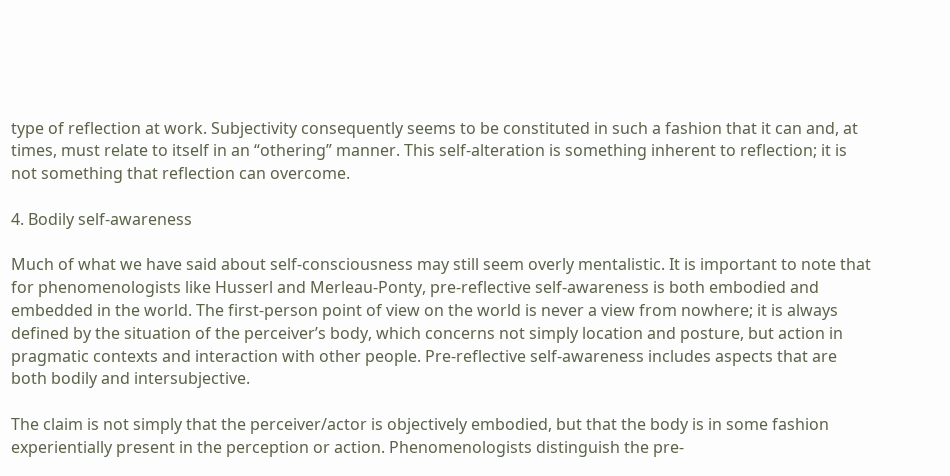type of reflection at work. Subjectivity consequently seems to be constituted in such a fashion that it can and, at times, must relate to itself in an “othering” manner. This self-alteration is something inherent to reflection; it is not something that reflection can overcome.

4. Bodily self-awareness

Much of what we have said about self-consciousness may still seem overly mentalistic. It is important to note that for phenomenologists like Husserl and Merleau-Ponty, pre-reflective self-awareness is both embodied and embedded in the world. The first-person point of view on the world is never a view from nowhere; it is always defined by the situation of the perceiver’s body, which concerns not simply location and posture, but action in pragmatic contexts and interaction with other people. Pre-reflective self-awareness includes aspects that are both bodily and intersubjective.

The claim is not simply that the perceiver/actor is objectively embodied, but that the body is in some fashion experientially present in the perception or action. Phenomenologists distinguish the pre-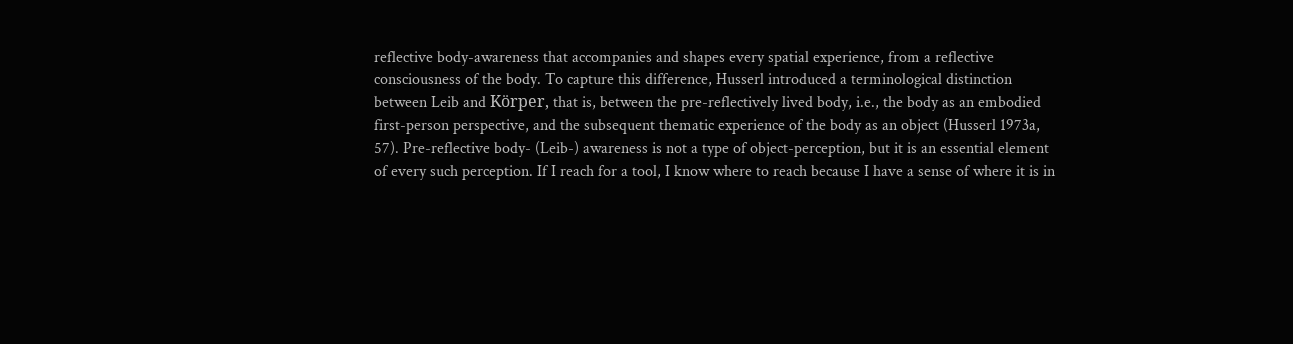reflective body-awareness that accompanies and shapes every spatial experience, from a reflective consciousness of the body. To capture this difference, Husserl introduced a terminological distinction between Leib and Körper, that is, between the pre-reflectively lived body, i.e., the body as an embodied first-person perspective, and the subsequent thematic experience of the body as an object (Husserl 1973a, 57). Pre-reflective body- (Leib-) awareness is not a type of object-perception, but it is an essential element of every such perception. If I reach for a tool, I know where to reach because I have a sense of where it is in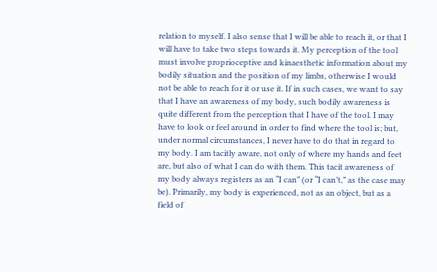relation to myself. I also sense that I will be able to reach it, or that I will have to take two steps towards it. My perception of the tool must involve proprioceptive and kinaesthetic information about my bodily situation and the position of my limbs, otherwise I would not be able to reach for it or use it. If in such cases, we want to say that I have an awareness of my body, such bodily awareness is quite different from the perception that I have of the tool. I may have to look or feel around in order to find where the tool is; but, under normal circumstances, I never have to do that in regard to my body. I am tacitly aware, not only of where my hands and feet are, but also of what I can do with them. This tacit awareness of my body always registers as an “I can” (or “I can’t,” as the case may be). Primarily, my body is experienced, not as an object, but as a field of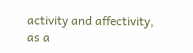activity and affectivity, as a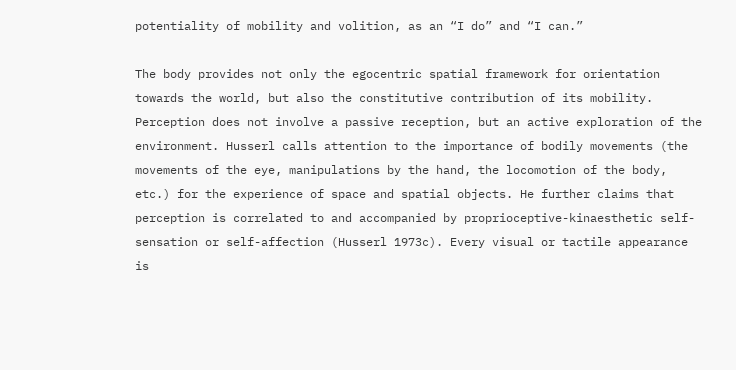potentiality of mobility and volition, as an “I do” and “I can.”

The body provides not only the egocentric spatial framework for orientation towards the world, but also the constitutive contribution of its mobility. Perception does not involve a passive reception, but an active exploration of the environment. Husserl calls attention to the importance of bodily movements (the movements of the eye, manipulations by the hand, the locomotion of the body, etc.) for the experience of space and spatial objects. He further claims that perception is correlated to and accompanied by proprioceptive-kinaesthetic self-sensation or self-affection (Husserl 1973c). Every visual or tactile appearance is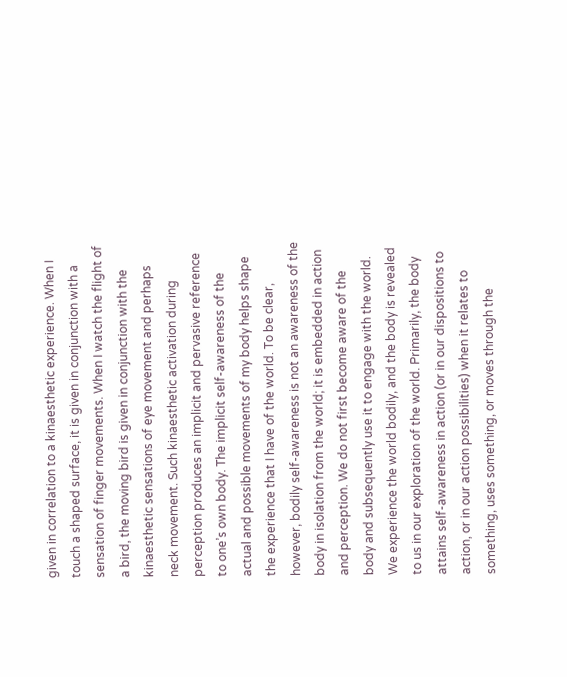given in correlation to a kinaesthetic experience. When I touch a shaped surface, it is given in conjunction with a sensation of finger movements. When I watch the flight of a bird, the moving bird is given in conjunction with the kinaesthetic sensations of eye movement and perhaps neck movement. Such kinaesthetic activation during perception produces an implicit and pervasive reference to one’s own body. The implicit self-awareness of the actual and possible movements of my body helps shape the experience that I have of the world. To be clear, however, bodily self-awareness is not an awareness of the body in isolation from the world; it is embedded in action and perception. We do not first become aware of the body and subsequently use it to engage with the world. We experience the world bodily, and the body is revealed to us in our exploration of the world. Primarily, the body attains self-awareness in action (or in our dispositions to action, or in our action possibilities) when it relates to something, uses something, or moves through the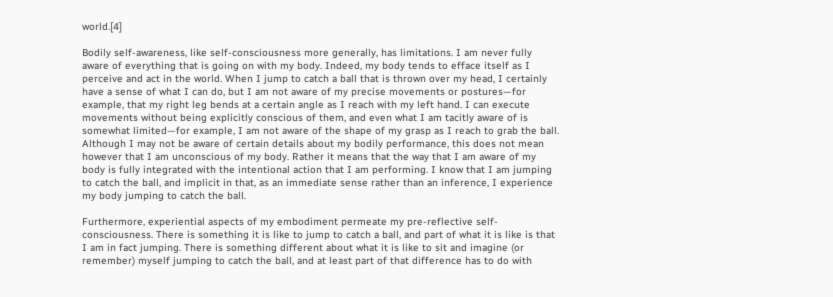world.[4]

Bodily self-awareness, like self-consciousness more generally, has limitations. I am never fully aware of everything that is going on with my body. Indeed, my body tends to efface itself as I perceive and act in the world. When I jump to catch a ball that is thrown over my head, I certainly have a sense of what I can do, but I am not aware of my precise movements or postures—for example, that my right leg bends at a certain angle as I reach with my left hand. I can execute movements without being explicitly conscious of them, and even what I am tacitly aware of is somewhat limited—for example, I am not aware of the shape of my grasp as I reach to grab the ball. Although I may not be aware of certain details about my bodily performance, this does not mean however that I am unconscious of my body. Rather it means that the way that I am aware of my body is fully integrated with the intentional action that I am performing. I know that I am jumping to catch the ball, and implicit in that, as an immediate sense rather than an inference, I experience my body jumping to catch the ball.

Furthermore, experiential aspects of my embodiment permeate my pre-reflective self-consciousness. There is something it is like to jump to catch a ball, and part of what it is like is that I am in fact jumping. There is something different about what it is like to sit and imagine (or remember) myself jumping to catch the ball, and at least part of that difference has to do with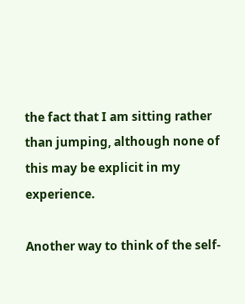the fact that I am sitting rather than jumping, although none of this may be explicit in my experience.

Another way to think of the self-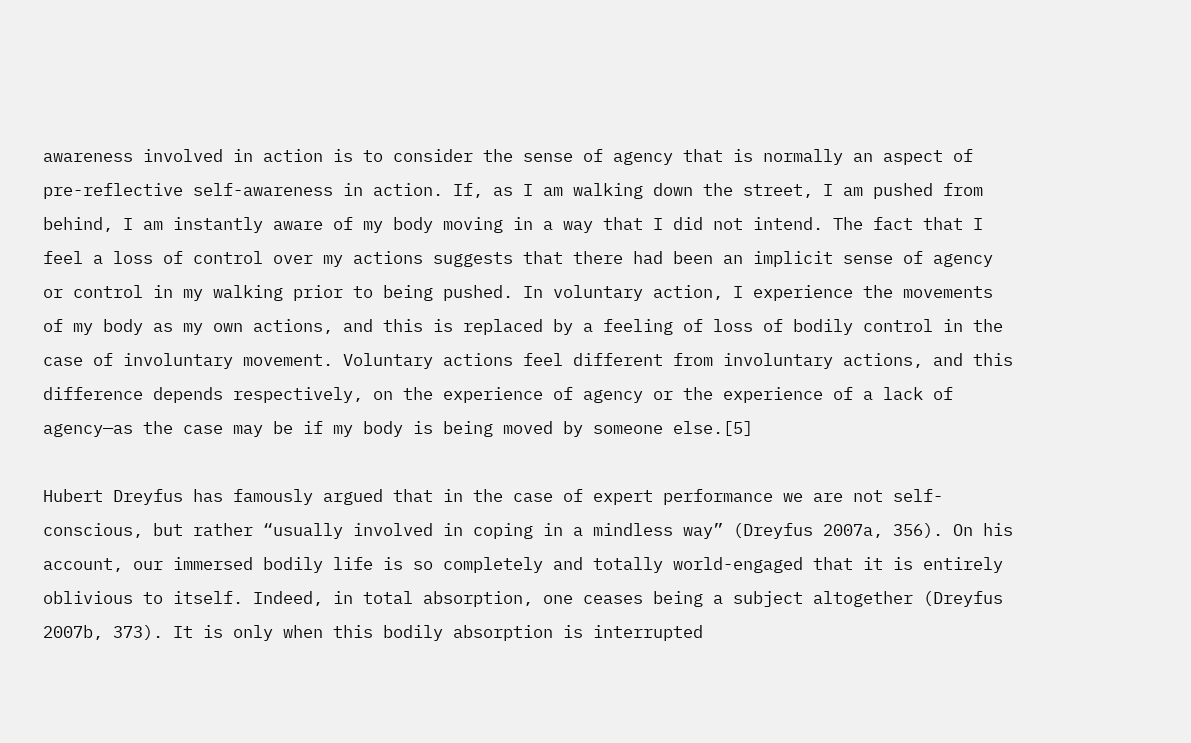awareness involved in action is to consider the sense of agency that is normally an aspect of pre-reflective self-awareness in action. If, as I am walking down the street, I am pushed from behind, I am instantly aware of my body moving in a way that I did not intend. The fact that I feel a loss of control over my actions suggests that there had been an implicit sense of agency or control in my walking prior to being pushed. In voluntary action, I experience the movements of my body as my own actions, and this is replaced by a feeling of loss of bodily control in the case of involuntary movement. Voluntary actions feel different from involuntary actions, and this difference depends respectively, on the experience of agency or the experience of a lack of agency—as the case may be if my body is being moved by someone else.[5]

Hubert Dreyfus has famously argued that in the case of expert performance we are not self-conscious, but rather “usually involved in coping in a mindless way” (Dreyfus 2007a, 356). On his account, our immersed bodily life is so completely and totally world-engaged that it is entirely oblivious to itself. Indeed, in total absorption, one ceases being a subject altogether (Dreyfus 2007b, 373). It is only when this bodily absorption is interrupted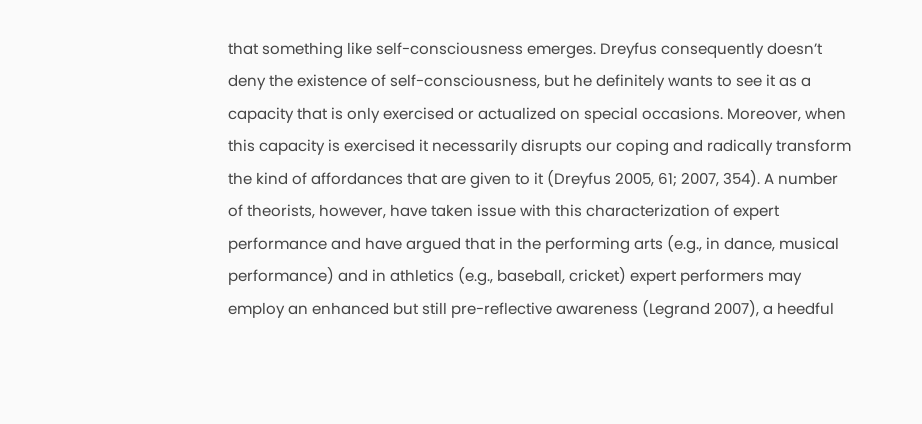that something like self-consciousness emerges. Dreyfus consequently doesn’t deny the existence of self-consciousness, but he definitely wants to see it as a capacity that is only exercised or actualized on special occasions. Moreover, when this capacity is exercised it necessarily disrupts our coping and radically transform the kind of affordances that are given to it (Dreyfus 2005, 61; 2007, 354). A number of theorists, however, have taken issue with this characterization of expert performance and have argued that in the performing arts (e.g., in dance, musical performance) and in athletics (e.g., baseball, cricket) expert performers may employ an enhanced but still pre-reflective awareness (Legrand 2007), a heedful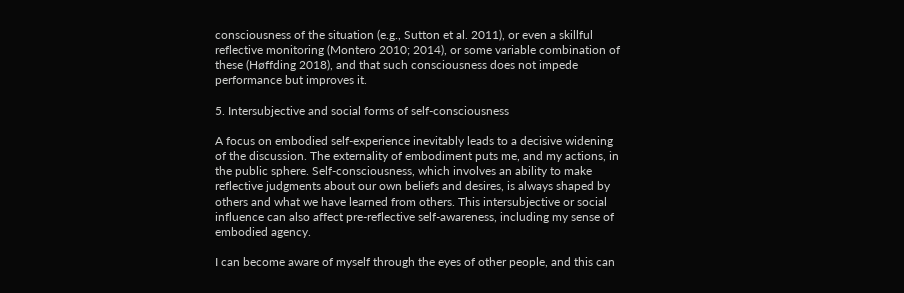consciousness of the situation (e.g., Sutton et al. 2011), or even a skillful reflective monitoring (Montero 2010; 2014), or some variable combination of these (Høffding 2018), and that such consciousness does not impede performance but improves it.

5. Intersubjective and social forms of self-consciousness

A focus on embodied self-experience inevitably leads to a decisive widening of the discussion. The externality of embodiment puts me, and my actions, in the public sphere. Self-consciousness, which involves an ability to make reflective judgments about our own beliefs and desires, is always shaped by others and what we have learned from others. This intersubjective or social influence can also affect pre-reflective self-awareness, including my sense of embodied agency.

I can become aware of myself through the eyes of other people, and this can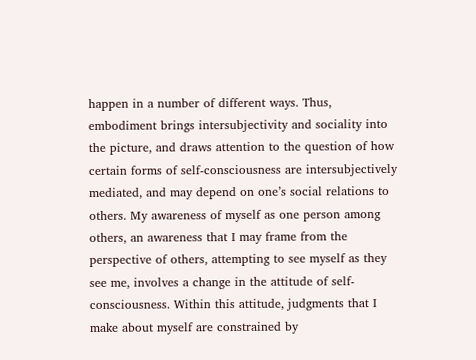happen in a number of different ways. Thus, embodiment brings intersubjectivity and sociality into the picture, and draws attention to the question of how certain forms of self-consciousness are intersubjectively mediated, and may depend on one’s social relations to others. My awareness of myself as one person among others, an awareness that I may frame from the perspective of others, attempting to see myself as they see me, involves a change in the attitude of self-consciousness. Within this attitude, judgments that I make about myself are constrained by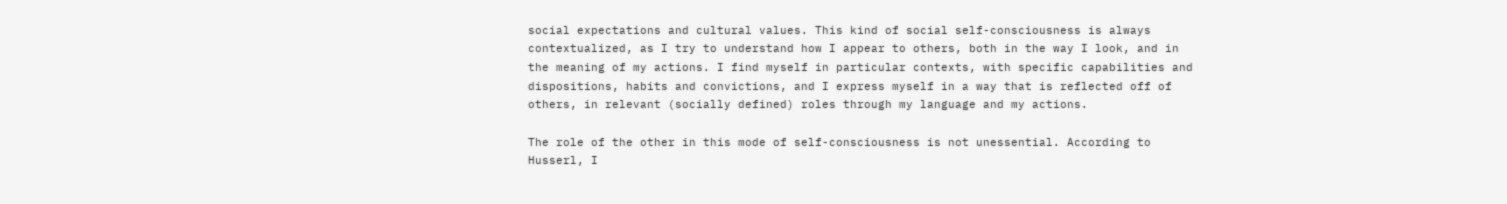social expectations and cultural values. This kind of social self-consciousness is always contextualized, as I try to understand how I appear to others, both in the way I look, and in the meaning of my actions. I find myself in particular contexts, with specific capabilities and dispositions, habits and convictions, and I express myself in a way that is reflected off of others, in relevant (socially defined) roles through my language and my actions.

The role of the other in this mode of self-consciousness is not unessential. According to Husserl, I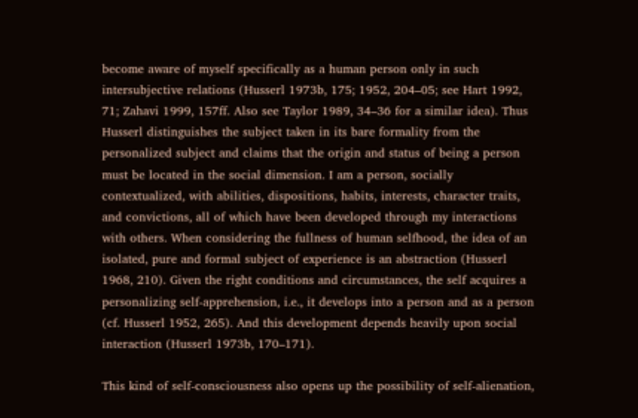become aware of myself specifically as a human person only in such intersubjective relations (Husserl 1973b, 175; 1952, 204–05; see Hart 1992, 71; Zahavi 1999, 157ff. Also see Taylor 1989, 34–36 for a similar idea). Thus Husserl distinguishes the subject taken in its bare formality from the personalized subject and claims that the origin and status of being a person must be located in the social dimension. I am a person, socially contextualized, with abilities, dispositions, habits, interests, character traits, and convictions, all of which have been developed through my interactions with others. When considering the fullness of human selfhood, the idea of an isolated, pure and formal subject of experience is an abstraction (Husserl 1968, 210). Given the right conditions and circumstances, the self acquires a personalizing self-apprehension, i.e., it develops into a person and as a person (cf. Husserl 1952, 265). And this development depends heavily upon social interaction (Husserl 1973b, 170–171).

This kind of self-consciousness also opens up the possibility of self-alienation,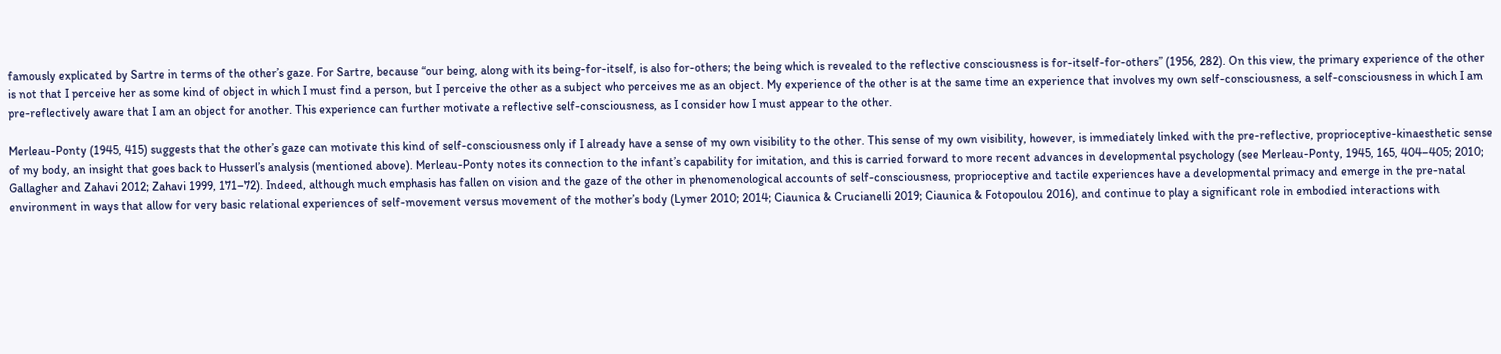famously explicated by Sartre in terms of the other’s gaze. For Sartre, because “our being, along with its being-for-itself, is also for-others; the being which is revealed to the reflective consciousness is for-itself-for-others” (1956, 282). On this view, the primary experience of the other is not that I perceive her as some kind of object in which I must find a person, but I perceive the other as a subject who perceives me as an object. My experience of the other is at the same time an experience that involves my own self-consciousness, a self-consciousness in which I am pre-reflectively aware that I am an object for another. This experience can further motivate a reflective self-consciousness, as I consider how I must appear to the other.

Merleau-Ponty (1945, 415) suggests that the other’s gaze can motivate this kind of self-consciousness only if I already have a sense of my own visibility to the other. This sense of my own visibility, however, is immediately linked with the pre-reflective, proprioceptive-kinaesthetic sense of my body, an insight that goes back to Husserl’s analysis (mentioned above). Merleau-Ponty notes its connection to the infant’s capability for imitation, and this is carried forward to more recent advances in developmental psychology (see Merleau-Ponty, 1945, 165, 404–405; 2010; Gallagher and Zahavi 2012; Zahavi 1999, 171–72). Indeed, although much emphasis has fallen on vision and the gaze of the other in phenomenological accounts of self-consciousness, proprioceptive and tactile experiences have a developmental primacy and emerge in the pre-natal environment in ways that allow for very basic relational experiences of self-movement versus movement of the mother’s body (Lymer 2010; 2014; Ciaunica & Crucianelli 2019; Ciaunica & Fotopoulou 2016), and continue to play a significant role in embodied interactions with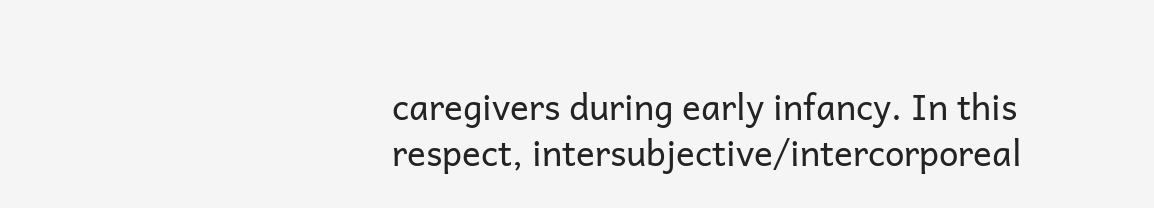caregivers during early infancy. In this respect, intersubjective/intercorporeal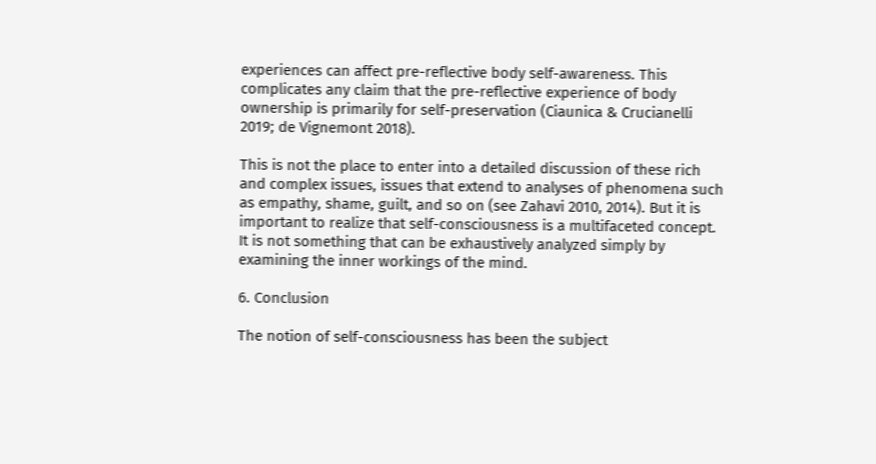experiences can affect pre-reflective body self-awareness. This complicates any claim that the pre-reflective experience of body ownership is primarily for self-preservation (Ciaunica & Crucianelli 2019; de Vignemont 2018).

This is not the place to enter into a detailed discussion of these rich and complex issues, issues that extend to analyses of phenomena such as empathy, shame, guilt, and so on (see Zahavi 2010, 2014). But it is important to realize that self-consciousness is a multifaceted concept. It is not something that can be exhaustively analyzed simply by examining the inner workings of the mind.

6. Conclusion

The notion of self-consciousness has been the subject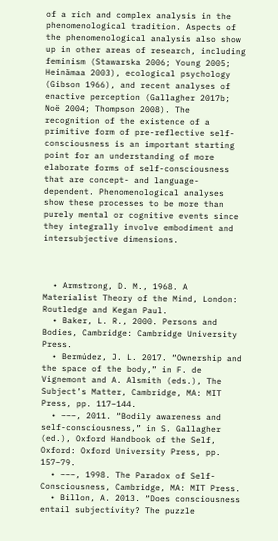of a rich and complex analysis in the phenomenological tradition. Aspects of the phenomenological analysis also show up in other areas of research, including feminism (Stawarska 2006; Young 2005; Heinämaa 2003), ecological psychology (Gibson 1966), and recent analyses of enactive perception (Gallagher 2017b; Noë 2004; Thompson 2008). The recognition of the existence of a primitive form of pre-reflective self-consciousness is an important starting point for an understanding of more elaborate forms of self-consciousness that are concept- and language-dependent. Phenomenological analyses show these processes to be more than purely mental or cognitive events since they integrally involve embodiment and intersubjective dimensions.



  • Armstrong, D. M., 1968. A Materialist Theory of the Mind, London: Routledge and Kegan Paul.
  • Baker, L. R., 2000. Persons and Bodies, Cambridge: Cambridge University Press.
  • Bermúdez, J. L. 2017. “Ownership and the space of the body,” in F. de Vignemont and A. Alsmith (eds.), The Subject’s Matter, Cambridge, MA: MIT Press, pp. 117–144.
  • –––, 2011. “Bodily awareness and self-consciousness,” in S. Gallagher (ed.), Oxford Handbook of the Self, Oxford: Oxford University Press, pp. 157–79.
  • –––, 1998. The Paradox of Self-Consciousness, Cambridge, MA: MIT Press.
  • Billon, A. 2013. “Does consciousness entail subjectivity? The puzzle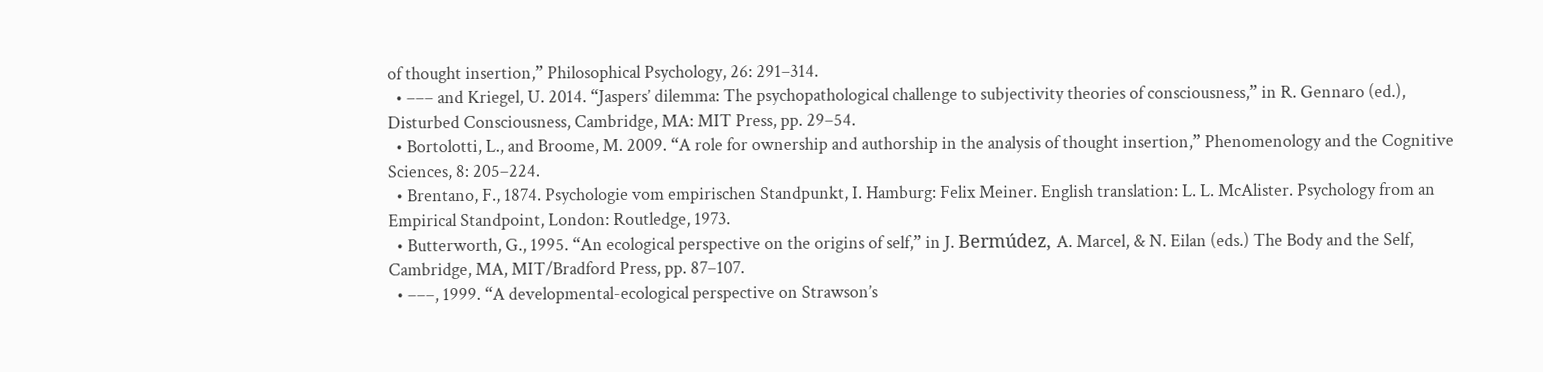of thought insertion,” Philosophical Psychology, 26: 291–314.
  • ––– and Kriegel, U. 2014. “Jaspers’ dilemma: The psychopathological challenge to subjectivity theories of consciousness,” in R. Gennaro (ed.), Disturbed Consciousness, Cambridge, MA: MIT Press, pp. 29–54.
  • Bortolotti, L., and Broome, M. 2009. “A role for ownership and authorship in the analysis of thought insertion,” Phenomenology and the Cognitive Sciences, 8: 205–224.
  • Brentano, F., 1874. Psychologie vom empirischen Standpunkt, I. Hamburg: Felix Meiner. English translation: L. L. McAlister. Psychology from an Empirical Standpoint, London: Routledge, 1973.
  • Butterworth, G., 1995. “An ecological perspective on the origins of self,” in J. Bermúdez, A. Marcel, & N. Eilan (eds.) The Body and the Self, Cambridge, MA, MIT/Bradford Press, pp. 87–107.
  • –––, 1999. “A developmental-ecological perspective on Strawson’s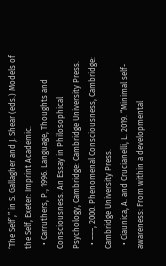‘The Self’,” in S. Gallagher and J. Shear (eds.) Models of the Self, Exeter: Imprint Academic.
  • Carruthers, P., 1996. Language, Thoughts and Consciousness. An Essay in Philosophical Psychology, Cambridge: Cambridge University Press.
  • –––, 2000. Phenomenal Consciousness, Cambridge: Cambridge University Press.
  • Ciaunica, A. and Crucianelli, L. 2019. “Minimal self-awareness: From within a developmental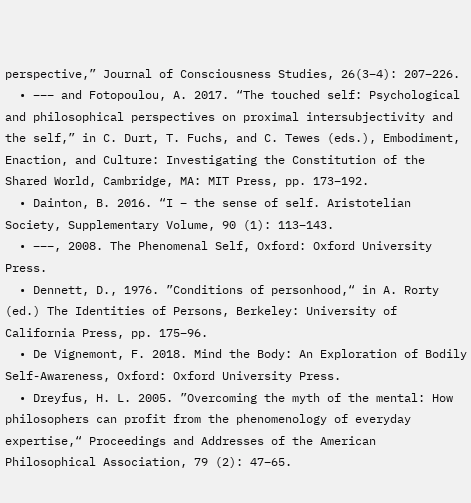perspective,” Journal of Consciousness Studies, 26(3–4): 207–226.
  • ––– and Fotopoulou, A. 2017. “The touched self: Psychological and philosophical perspectives on proximal intersubjectivity and the self,” in C. Durt, T. Fuchs, and C. Tewes (eds.), Embodiment, Enaction, and Culture: Investigating the Constitution of the Shared World, Cambridge, MA: MIT Press, pp. 173–192.
  • Dainton, B. 2016. “I – the sense of self. Aristotelian Society, Supplementary Volume, 90 (1): 113–143.
  • –––, 2008. The Phenomenal Self, Oxford: Oxford University Press.
  • Dennett, D., 1976. ”Conditions of personhood,“ in A. Rorty (ed.) The Identities of Persons, Berkeley: University of California Press, pp. 175–96.
  • De Vignemont, F. 2018. Mind the Body: An Exploration of Bodily Self-Awareness, Oxford: Oxford University Press.
  • Dreyfus, H. L. 2005. ”Overcoming the myth of the mental: How philosophers can profit from the phenomenology of everyday expertise,“ Proceedings and Addresses of the American Philosophical Association, 79 (2): 47–65.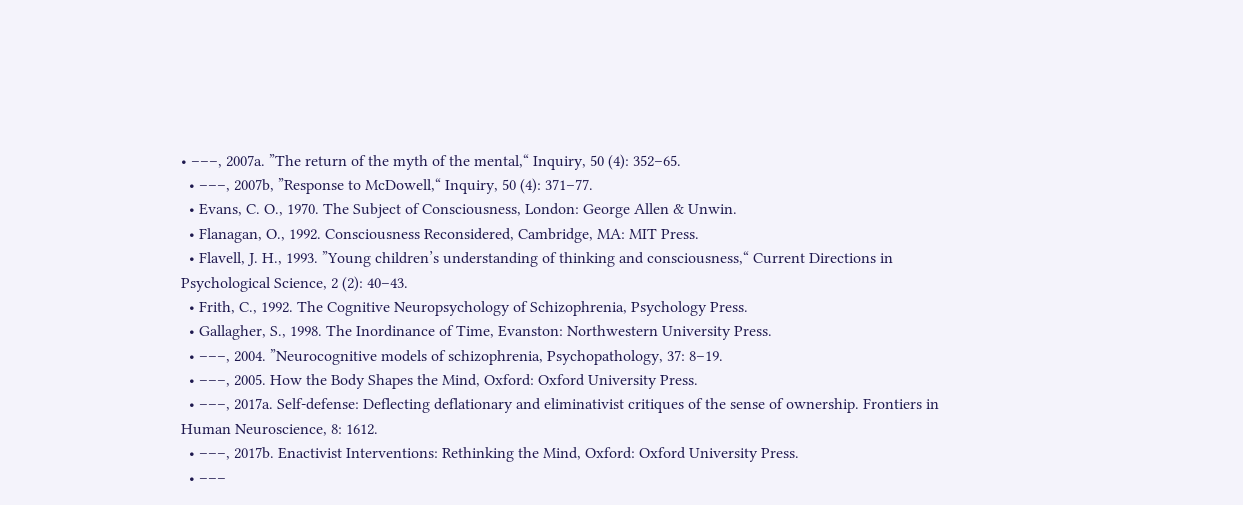• –––, 2007a. ”The return of the myth of the mental,“ Inquiry, 50 (4): 352–65.
  • –––, 2007b, ”Response to McDowell,“ Inquiry, 50 (4): 371–77.
  • Evans, C. O., 1970. The Subject of Consciousness, London: George Allen & Unwin.
  • Flanagan, O., 1992. Consciousness Reconsidered, Cambridge, MA: MIT Press.
  • Flavell, J. H., 1993. ”Young children’s understanding of thinking and consciousness,“ Current Directions in Psychological Science, 2 (2): 40–43.
  • Frith, C., 1992. The Cognitive Neuropsychology of Schizophrenia, Psychology Press.
  • Gallagher, S., 1998. The Inordinance of Time, Evanston: Northwestern University Press.
  • –––, 2004. ”Neurocognitive models of schizophrenia, Psychopathology, 37: 8–19.
  • –––, 2005. How the Body Shapes the Mind, Oxford: Oxford University Press.
  • –––, 2017a. Self-defense: Deflecting deflationary and eliminativist critiques of the sense of ownership. Frontiers in Human Neuroscience, 8: 1612.
  • –––, 2017b. Enactivist Interventions: Rethinking the Mind, Oxford: Oxford University Press.
  • –––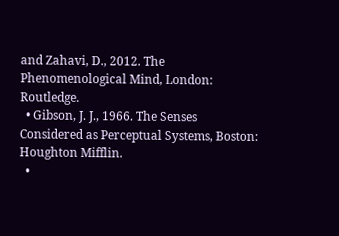and Zahavi, D., 2012. The Phenomenological Mind, London: Routledge.
  • Gibson, J. J., 1966. The Senses Considered as Perceptual Systems, Boston: Houghton Mifflin.
  •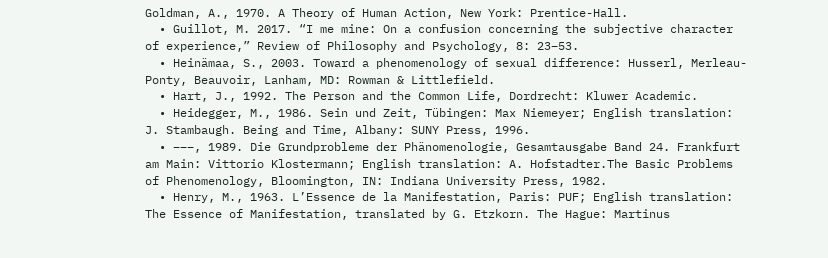Goldman, A., 1970. A Theory of Human Action, New York: Prentice-Hall.
  • Guillot, M. 2017. “I me mine: On a confusion concerning the subjective character of experience,” Review of Philosophy and Psychology, 8: 23–53.
  • Heinämaa, S., 2003. Toward a phenomenology of sexual difference: Husserl, Merleau-Ponty, Beauvoir, Lanham, MD: Rowman & Littlefield.
  • Hart, J., 1992. The Person and the Common Life, Dordrecht: Kluwer Academic.
  • Heidegger, M., 1986. Sein und Zeit, Tübingen: Max Niemeyer; English translation: J. Stambaugh. Being and Time, Albany: SUNY Press, 1996.
  • –––, 1989. Die Grundprobleme der Phänomenologie, Gesamtausgabe Band 24. Frankfurt am Main: Vittorio Klostermann; English translation: A. Hofstadter.The Basic Problems of Phenomenology, Bloomington, IN: Indiana University Press, 1982.
  • Henry, M., 1963. L’Essence de la Manifestation, Paris: PUF; English translation: The Essence of Manifestation, translated by G. Etzkorn. The Hague: Martinus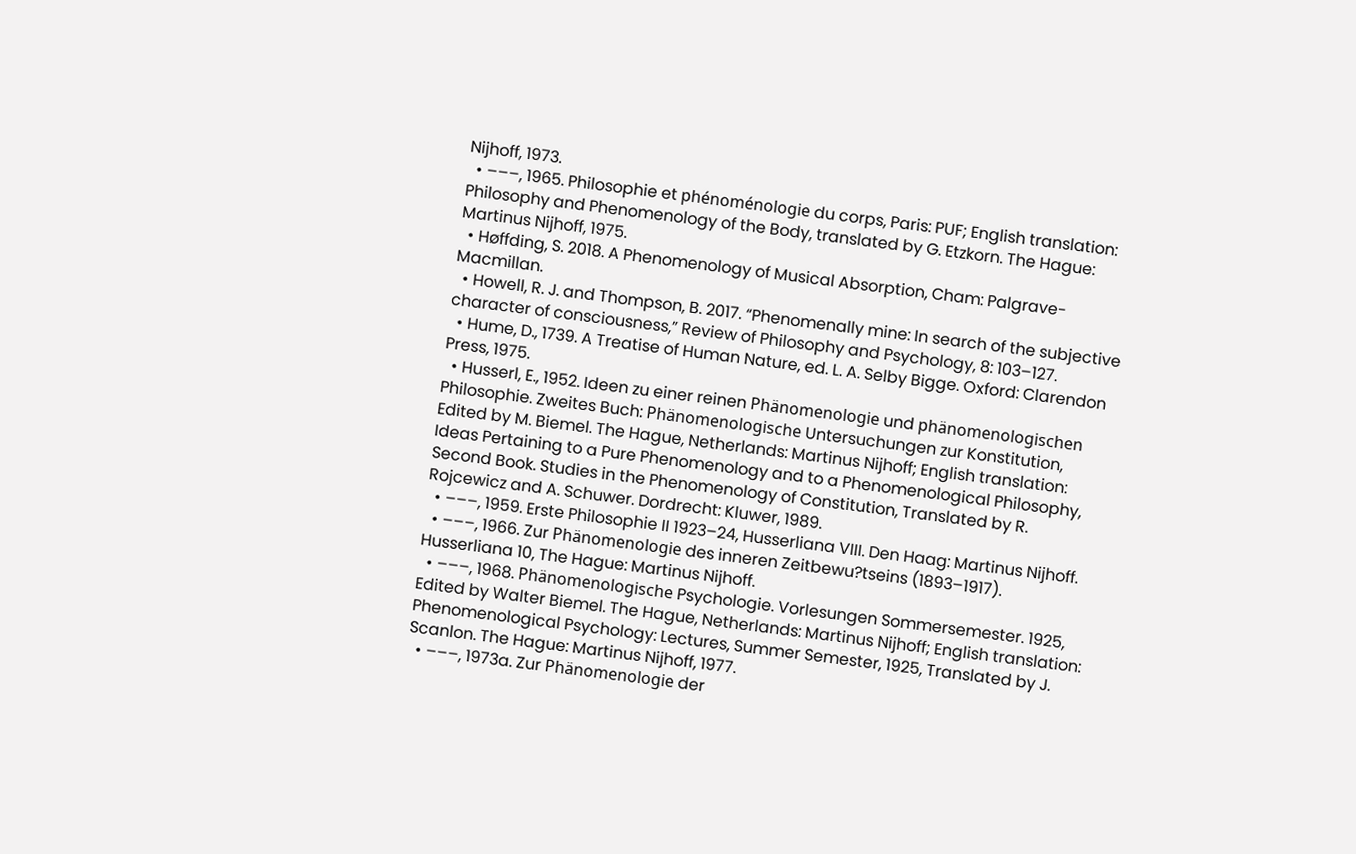Nijhoff, 1973.
  • –––, 1965. Philosophie et phénoménologie du corps, Paris: PUF; English translation: Philosophy and Phenomenology of the Body, translated by G. Etzkorn. The Hague: Martinus Nijhoff, 1975.
  • Høffding, S. 2018. A Phenomenology of Musical Absorption, Cham: Palgrave-Macmillan.
  • Howell, R. J. and Thompson, B. 2017. “Phenomenally mine: In search of the subjective character of consciousness,” Review of Philosophy and Psychology, 8: 103–127.
  • Hume, D., 1739. A Treatise of Human Nature, ed. L. A. Selby Bigge. Oxford: Clarendon Press, 1975.
  • Husserl, E., 1952. Ideen zu einer reinen Phänomenologie und phänomenologischen Philosophie. Zweites Buch: Phänomenologische Untersuchungen zur Konstitution, Edited by M. Biemel. The Hague, Netherlands: Martinus Nijhoff; English translation: Ideas Pertaining to a Pure Phenomenology and to a Phenomenological Philosophy, Second Book. Studies in the Phenomenology of Constitution, Translated by R. Rojcewicz and A. Schuwer. Dordrecht: Kluwer, 1989.
  • –––, 1959. Erste Philosophie II 1923–24, Husserliana VIII. Den Haag: Martinus Nijhoff.
  • –––, 1966. Zur Phänomenologie des inneren Zeitbewu?tseins (1893–1917). Husserliana 10, The Hague: Martinus Nijhoff.
  • –––, 1968. Phänomenologische Psychologie. Vorlesungen Sommersemester. 1925, Edited by Walter Biemel. The Hague, Netherlands: Martinus Nijhoff; English translation: Phenomenological Psychology: Lectures, Summer Semester, 1925, Translated by J. Scanlon. The Hague: Martinus Nijhoff, 1977.
  • –––, 1973a. Zur Phänomenologie der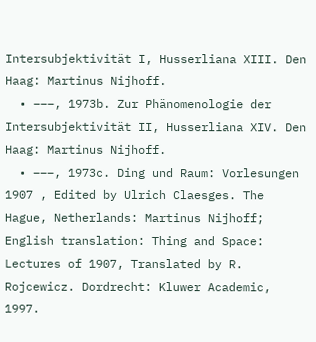Intersubjektivität I, Husserliana XIII. Den Haag: Martinus Nijhoff.
  • –––, 1973b. Zur Phänomenologie der Intersubjektivität II, Husserliana XIV. Den Haag: Martinus Nijhoff.
  • –––, 1973c. Ding und Raum: Vorlesungen 1907 , Edited by Ulrich Claesges. The Hague, Netherlands: Martinus Nijhoff; English translation: Thing and Space: Lectures of 1907, Translated by R. Rojcewicz. Dordrecht: Kluwer Academic, 1997.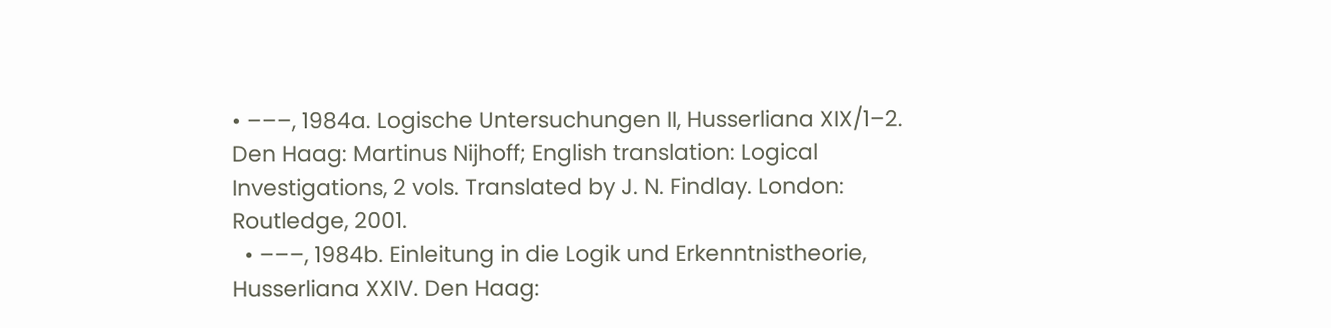• –––, 1984a. Logische Untersuchungen II, Husserliana XIX/1–2. Den Haag: Martinus Nijhoff; English translation: Logical Investigations, 2 vols. Translated by J. N. Findlay. London: Routledge, 2001.
  • –––, 1984b. Einleitung in die Logik und Erkenntnistheorie, Husserliana XXIV. Den Haag: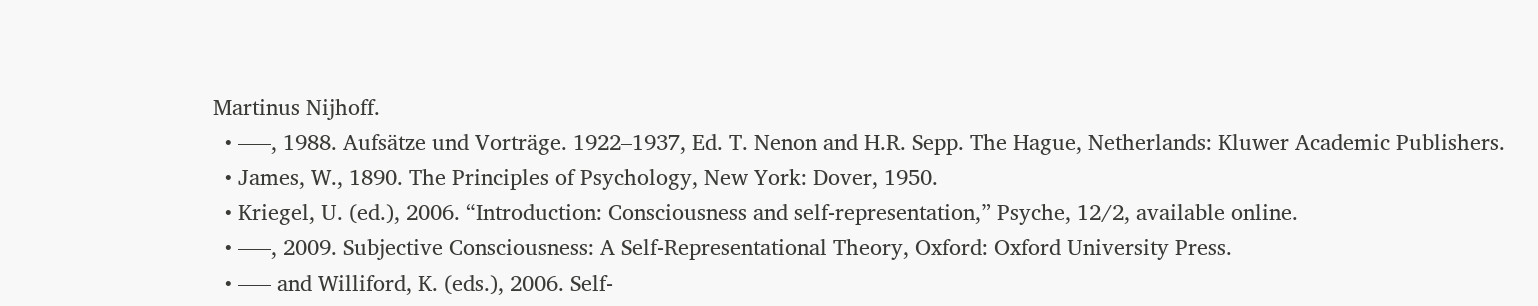Martinus Nijhoff.
  • –––, 1988. Aufsätze und Vorträge. 1922–1937, Ed. T. Nenon and H.R. Sepp. The Hague, Netherlands: Kluwer Academic Publishers.
  • James, W., 1890. The Principles of Psychology, New York: Dover, 1950.
  • Kriegel, U. (ed.), 2006. “Introduction: Consciousness and self-representation,” Psyche, 12/2, available online.
  • –––, 2009. Subjective Consciousness: A Self-Representational Theory, Oxford: Oxford University Press.
  • ––– and Williford, K. (eds.), 2006. Self-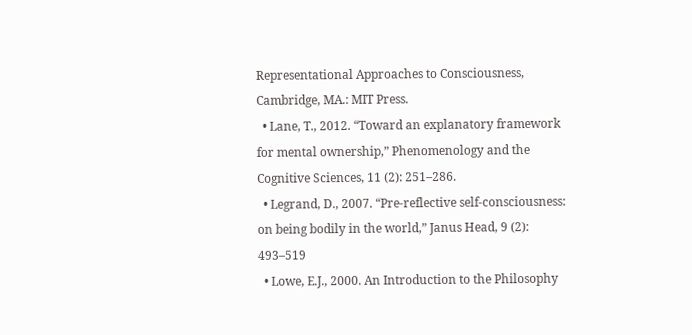Representational Approaches to Consciousness, Cambridge, MA.: MIT Press.
  • Lane, T., 2012. “Toward an explanatory framework for mental ownership,” Phenomenology and the Cognitive Sciences, 11 (2): 251–286.
  • Legrand, D., 2007. “Pre-reflective self-consciousness: on being bodily in the world,” Janus Head, 9 (2): 493–519
  • Lowe, E.J., 2000. An Introduction to the Philosophy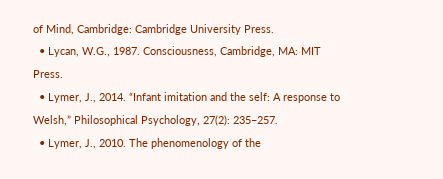of Mind, Cambridge: Cambridge University Press.
  • Lycan, W.G., 1987. Consciousness, Cambridge, MA: MIT Press.
  • Lymer, J., 2014. “Infant imitation and the self: A response to Welsh,” Philosophical Psychology, 27(2): 235–257.
  • Lymer, J., 2010. The phenomenology of the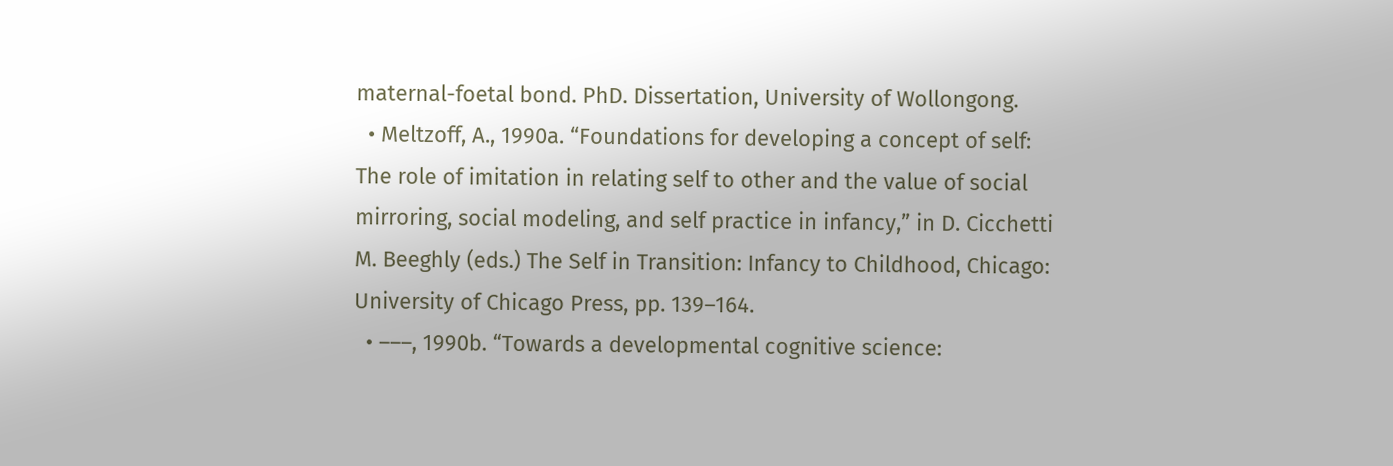maternal-foetal bond. PhD. Dissertation, University of Wollongong.
  • Meltzoff, A., 1990a. “Foundations for developing a concept of self: The role of imitation in relating self to other and the value of social mirroring, social modeling, and self practice in infancy,” in D. Cicchetti M. Beeghly (eds.) The Self in Transition: Infancy to Childhood, Chicago: University of Chicago Press, pp. 139–164.
  • –––, 1990b. “Towards a developmental cognitive science: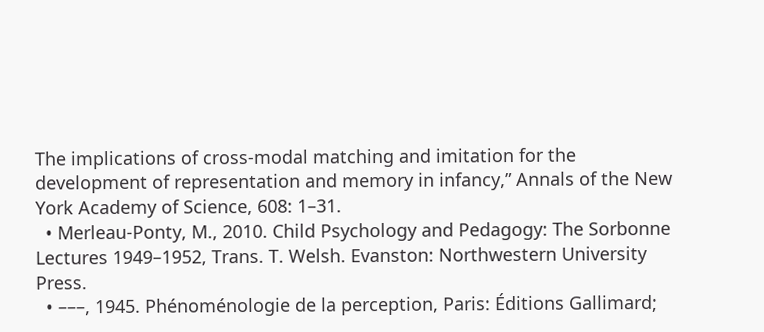The implications of cross-modal matching and imitation for the development of representation and memory in infancy,” Annals of the New York Academy of Science, 608: 1–31.
  • Merleau-Ponty, M., 2010. Child Psychology and Pedagogy: The Sorbonne Lectures 1949–1952, Trans. T. Welsh. Evanston: Northwestern University Press.
  • –––, 1945. Phénoménologie de la perception, Paris: Éditions Gallimard;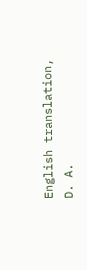English translation, D. A.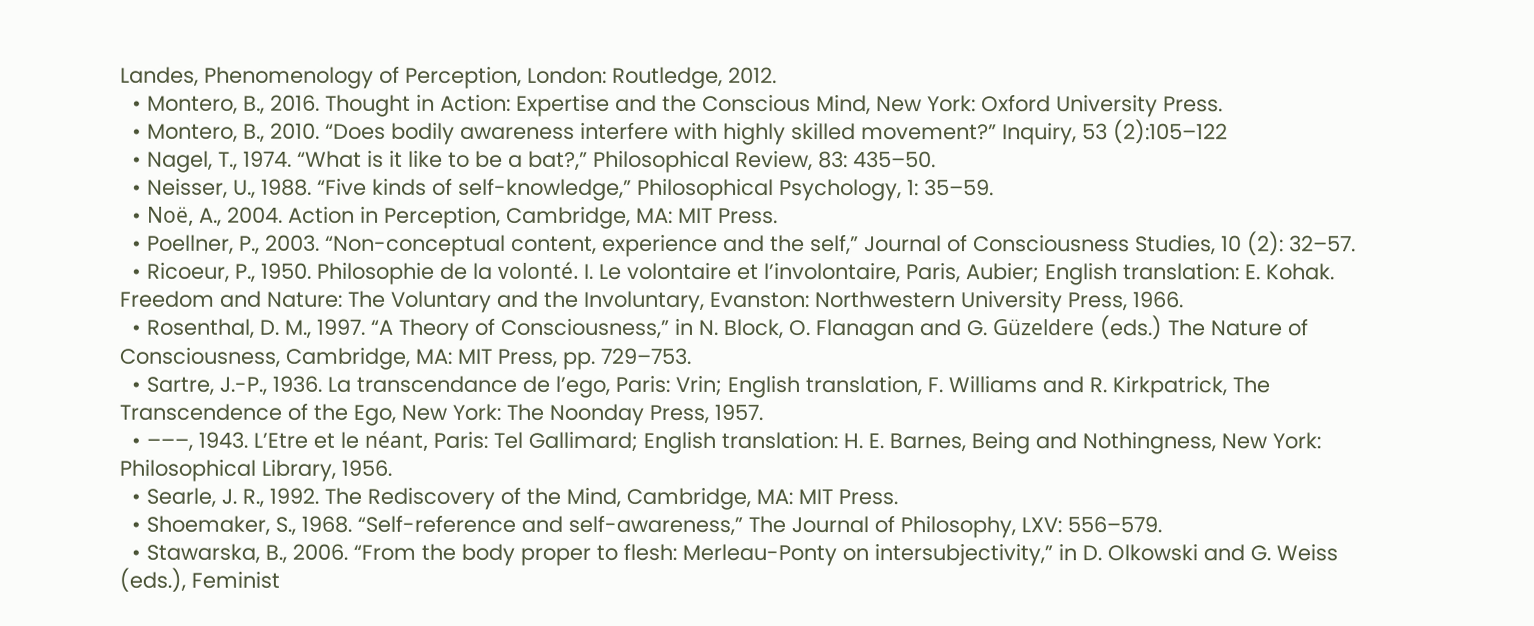Landes, Phenomenology of Perception, London: Routledge, 2012.
  • Montero, B., 2016. Thought in Action: Expertise and the Conscious Mind, New York: Oxford University Press.
  • Montero, B., 2010. “Does bodily awareness interfere with highly skilled movement?” Inquiry, 53 (2):105–122
  • Nagel, T., 1974. “What is it like to be a bat?,” Philosophical Review, 83: 435–50.
  • Neisser, U., 1988. “Five kinds of self-knowledge,” Philosophical Psychology, 1: 35–59.
  • Noë, A., 2004. Action in Perception, Cambridge, MA: MIT Press.
  • Poellner, P., 2003. “Non-conceptual content, experience and the self,” Journal of Consciousness Studies, 10 (2): 32–57.
  • Ricoeur, P., 1950. Philosophie de la volonté. I. Le volontaire et l’involontaire, Paris, Aubier; English translation: E. Kohak. Freedom and Nature: The Voluntary and the Involuntary, Evanston: Northwestern University Press, 1966.
  • Rosenthal, D. M., 1997. “A Theory of Consciousness,” in N. Block, O. Flanagan and G. Güzeldere (eds.) The Nature of Consciousness, Cambridge, MA: MIT Press, pp. 729–753.
  • Sartre, J.-P., 1936. La transcendance de l’ego, Paris: Vrin; English translation, F. Williams and R. Kirkpatrick, The Transcendence of the Ego, New York: The Noonday Press, 1957.
  • –––, 1943. L’Etre et le néant, Paris: Tel Gallimard; English translation: H. E. Barnes, Being and Nothingness, New York: Philosophical Library, 1956.
  • Searle, J. R., 1992. The Rediscovery of the Mind, Cambridge, MA: MIT Press.
  • Shoemaker, S., 1968. “Self-reference and self-awareness,” The Journal of Philosophy, LXV: 556–579.
  • Stawarska, B., 2006. “From the body proper to flesh: Merleau-Ponty on intersubjectivity,” in D. Olkowski and G. Weiss (eds.), Feminist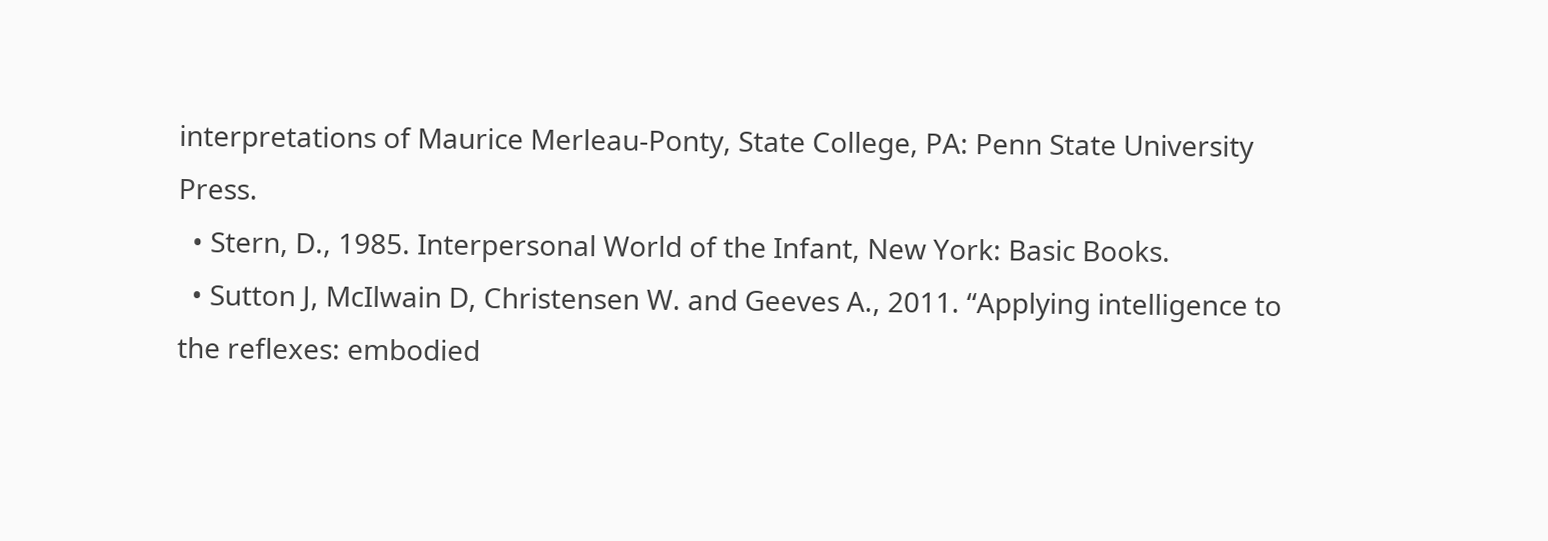interpretations of Maurice Merleau-Ponty, State College, PA: Penn State University Press.
  • Stern, D., 1985. Interpersonal World of the Infant, New York: Basic Books.
  • Sutton J, McIlwain D, Christensen W. and Geeves A., 2011. “Applying intelligence to the reflexes: embodied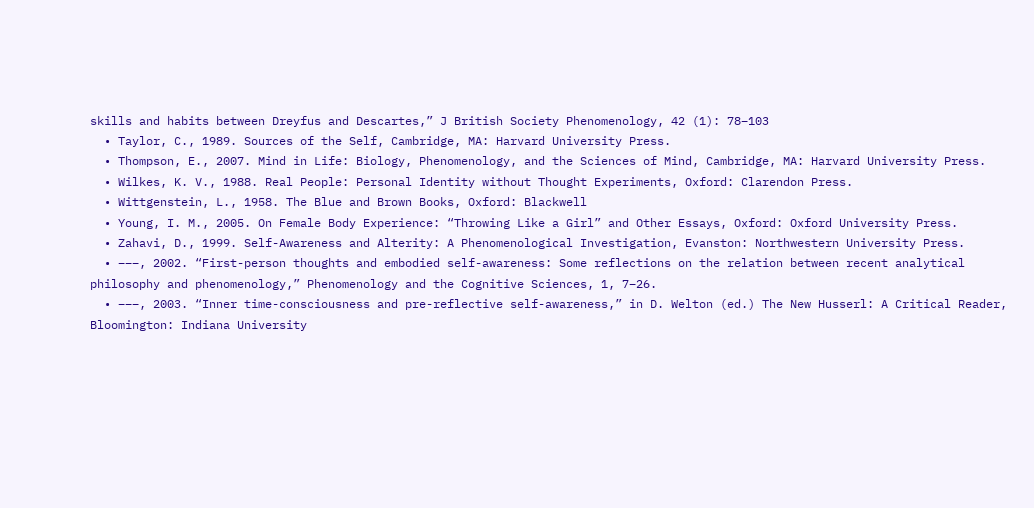skills and habits between Dreyfus and Descartes,” J British Society Phenomenology, 42 (1): 78–103
  • Taylor, C., 1989. Sources of the Self, Cambridge, MA: Harvard University Press.
  • Thompson, E., 2007. Mind in Life: Biology, Phenomenology, and the Sciences of Mind, Cambridge, MA: Harvard University Press.
  • Wilkes, K. V., 1988. Real People: Personal Identity without Thought Experiments, Oxford: Clarendon Press.
  • Wittgenstein, L., 1958. The Blue and Brown Books, Oxford: Blackwell
  • Young, I. M., 2005. On Female Body Experience: “Throwing Like a Girl” and Other Essays, Oxford: Oxford University Press.
  • Zahavi, D., 1999. Self-Awareness and Alterity: A Phenomenological Investigation, Evanston: Northwestern University Press.
  • –––, 2002. “First-person thoughts and embodied self-awareness: Some reflections on the relation between recent analytical philosophy and phenomenology,” Phenomenology and the Cognitive Sciences, 1, 7–26.
  • –––, 2003. “Inner time-consciousness and pre-reflective self-awareness,” in D. Welton (ed.) The New Husserl: A Critical Reader, Bloomington: Indiana University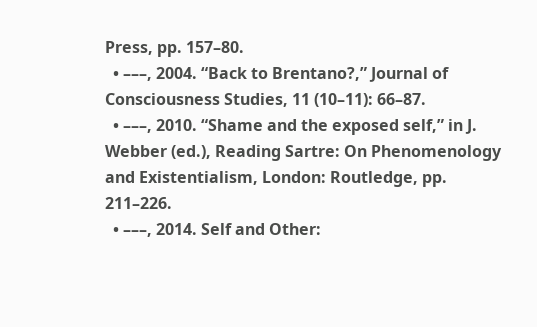Press, pp. 157–80.
  • –––, 2004. “Back to Brentano?,” Journal of Consciousness Studies, 11 (10–11): 66–87.
  • –––, 2010. “Shame and the exposed self,” in J. Webber (ed.), Reading Sartre: On Phenomenology and Existentialism, London: Routledge, pp. 211–226.
  • –––, 2014. Self and Other: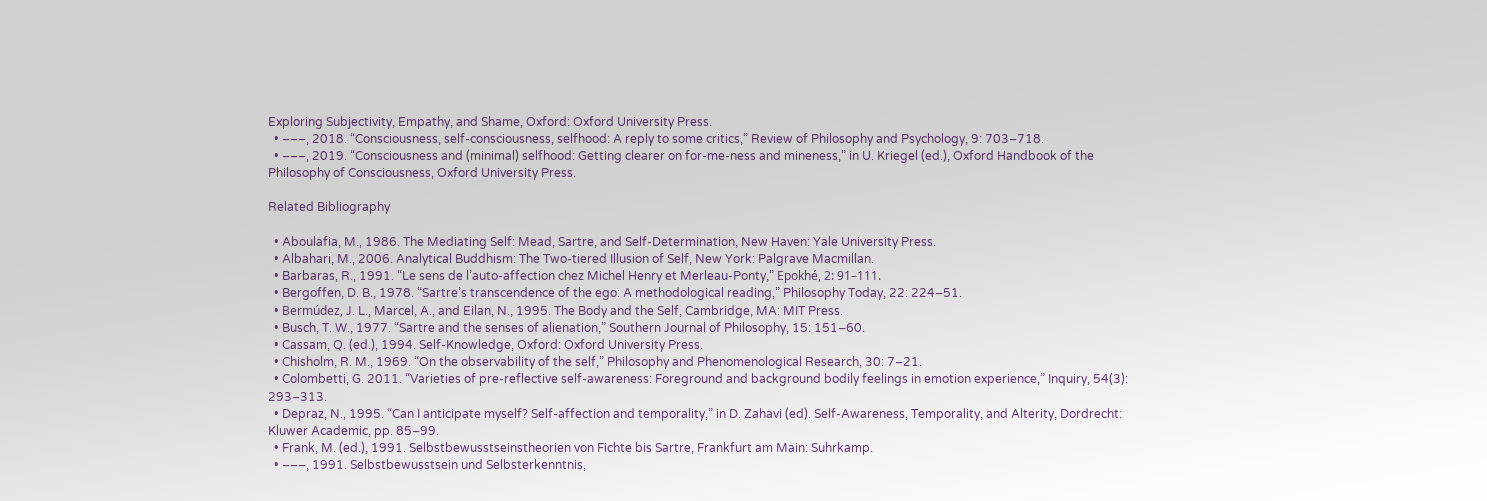Exploring Subjectivity, Empathy, and Shame, Oxford: Oxford University Press.
  • –––, 2018. “Consciousness, self-consciousness, selfhood: A reply to some critics,” Review of Philosophy and Psychology, 9: 703–718.
  • –––, 2019. “Consciousness and (minimal) selfhood: Getting clearer on for-me-ness and mineness,” in U. Kriegel (ed.), Oxford Handbook of the Philosophy of Consciousness, Oxford University Press.

Related Bibliography

  • Aboulafia, M., 1986. The Mediating Self: Mead, Sartre, and Self-Determination, New Haven: Yale University Press.
  • Albahari, M., 2006. Analytical Buddhism: The Two-tiered Illusion of Self, New York: Palgrave Macmillan.
  • Barbaras, R., 1991. “Le sens de l’auto-affection chez Michel Henry et Merleau-Ponty,” Epokhé, 2: 91–111.
  • Bergoffen, D. B., 1978. “Sartre’s transcendence of the ego: A methodological reading,” Philosophy Today, 22: 224–51.
  • Bermúdez, J. L., Marcel, A., and Eilan, N., 1995. The Body and the Self, Cambridge, MA: MIT Press.
  • Busch, T. W., 1977. “Sartre and the senses of alienation,” Southern Journal of Philosophy, 15: 151–60.
  • Cassam, Q. (ed.), 1994. Self-Knowledge, Oxford: Oxford University Press.
  • Chisholm, R. M., 1969. “On the observability of the self,” Philosophy and Phenomenological Research, 30: 7–21.
  • Colombetti, G. 2011. “Varieties of pre-reflective self-awareness: Foreground and background bodily feelings in emotion experience,” Inquiry, 54(3): 293–313.
  • Depraz, N., 1995. “Can I anticipate myself? Self-affection and temporality,” in D. Zahavi (ed). Self-Awareness, Temporality, and Alterity, Dordrecht: Kluwer Academic, pp. 85–99.
  • Frank, M. (ed.), 1991. Selbstbewusstseinstheorien von Fichte bis Sartre, Frankfurt am Main: Suhrkamp.
  • –––, 1991. Selbstbewusstsein und Selbsterkenntnis,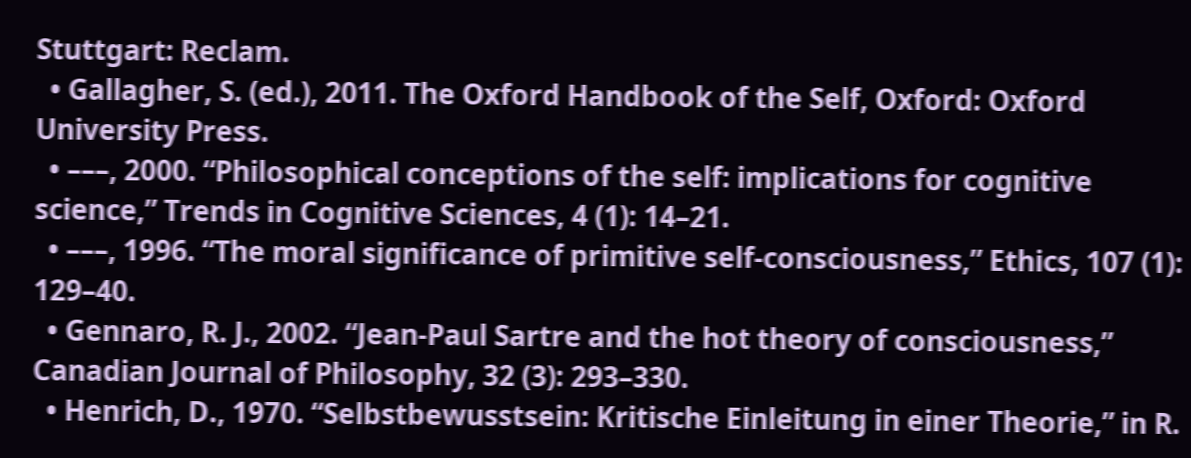Stuttgart: Reclam.
  • Gallagher, S. (ed.), 2011. The Oxford Handbook of the Self, Oxford: Oxford University Press.
  • –––, 2000. “Philosophical conceptions of the self: implications for cognitive science,” Trends in Cognitive Sciences, 4 (1): 14–21.
  • –––, 1996. “The moral significance of primitive self-consciousness,” Ethics, 107 (1): 129–40.
  • Gennaro, R. J., 2002. “Jean-Paul Sartre and the hot theory of consciousness,” Canadian Journal of Philosophy, 32 (3): 293–330.
  • Henrich, D., 1970. “Selbstbewusstsein: Kritische Einleitung in einer Theorie,” in R.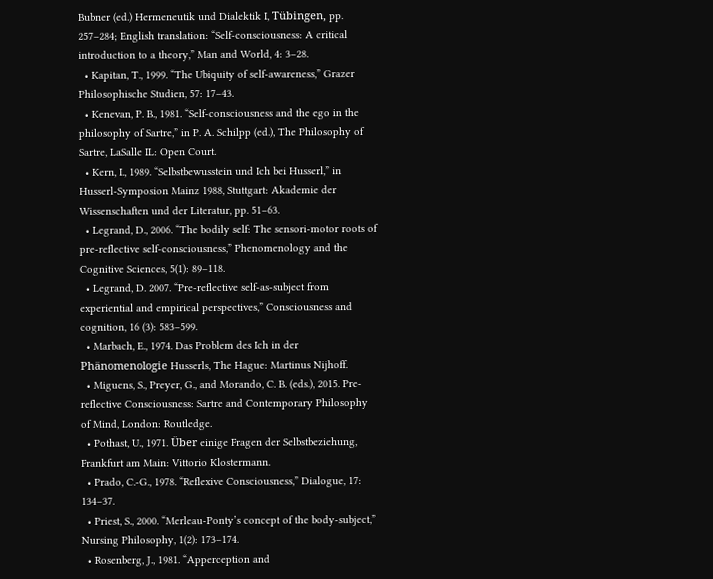Bubner (ed.) Hermeneutik und Dialektik I, Tübingen, pp. 257–284; English translation: “Self-consciousness: A critical introduction to a theory,” Man and World, 4: 3–28.
  • Kapitan, T., 1999. “The Ubiquity of self-awareness,” Grazer Philosophische Studien, 57: 17–43.
  • Kenevan, P. B., 1981. “Self-consciousness and the ego in the philosophy of Sartre,” in P. A. Schilpp (ed.), The Philosophy of Sartre, LaSalle IL: Open Court.
  • Kern, I., 1989. “Selbstbewusstein und Ich bei Husserl,” in Husserl-Symposion Mainz 1988, Stuttgart: Akademie der Wissenschaften und der Literatur, pp. 51–63.
  • Legrand, D., 2006. “The bodily self: The sensori-motor roots of pre-reflective self-consciousness,” Phenomenology and the Cognitive Sciences, 5(1): 89–118.
  • Legrand, D. 2007. “Pre-reflective self-as-subject from experiential and empirical perspectives,” Consciousness and cognition, 16 (3): 583–599.
  • Marbach, E., 1974. Das Problem des Ich in der Phänomenologie Husserls, The Hague: Martinus Nijhoff.
  • Miguens, S., Preyer, G., and Morando, C. B. (eds.), 2015. Pre-reflective Consciousness: Sartre and Contemporary Philosophy of Mind, London: Routledge.
  • Pothast, U., 1971. Über einige Fragen der Selbstbeziehung, Frankfurt am Main: Vittorio Klostermann.
  • Prado, C.-G., 1978. “Reflexive Consciousness,” Dialogue, 17: 134–37.
  • Priest, S., 2000. “Merleau-Ponty’s concept of the body-subject,” Nursing Philosophy, 1(2): 173–174.
  • Rosenberg, J., 1981. “Apperception and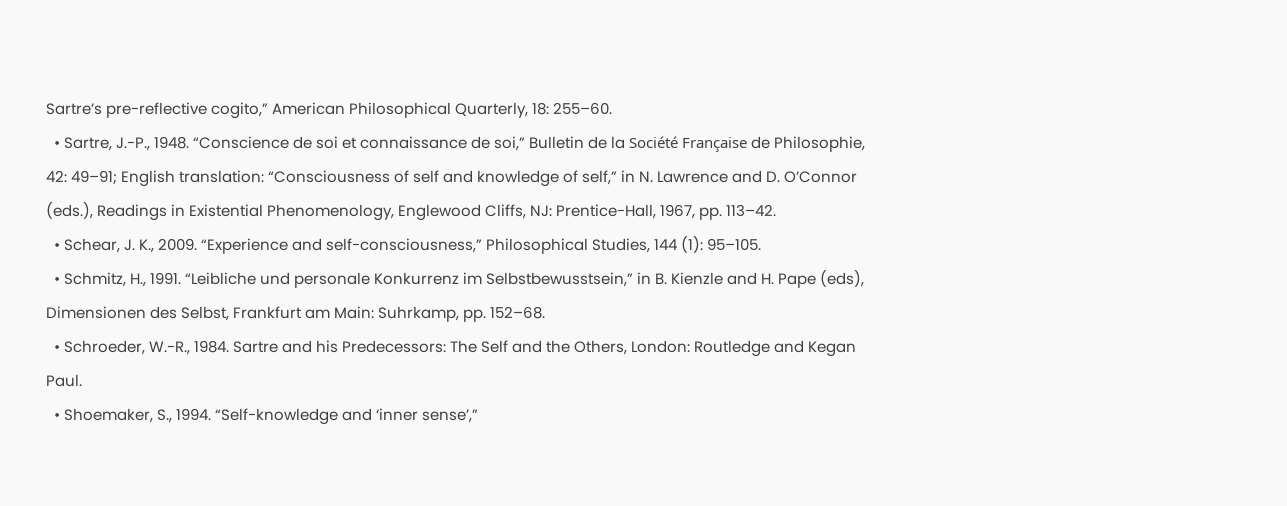Sartre’s pre-reflective cogito,” American Philosophical Quarterly, 18: 255–60.
  • Sartre, J.-P., 1948. “Conscience de soi et connaissance de soi,” Bulletin de la Société Française de Philosophie, 42: 49–91; English translation: “Consciousness of self and knowledge of self,” in N. Lawrence and D. O’Connor (eds.), Readings in Existential Phenomenology, Englewood Cliffs, NJ: Prentice-Hall, 1967, pp. 113–42.
  • Schear, J. K., 2009. “Experience and self-consciousness,” Philosophical Studies, 144 (1): 95–105.
  • Schmitz, H., 1991. “Leibliche und personale Konkurrenz im Selbstbewusstsein,” in B. Kienzle and H. Pape (eds), Dimensionen des Selbst, Frankfurt am Main: Suhrkamp, pp. 152–68.
  • Schroeder, W.-R., 1984. Sartre and his Predecessors: The Self and the Others, London: Routledge and Kegan Paul.
  • Shoemaker, S., 1994. “Self-knowledge and ‘inner sense’,”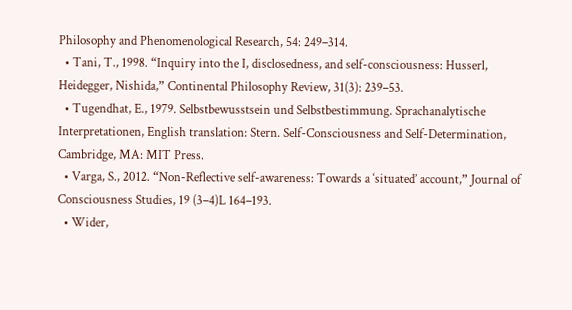Philosophy and Phenomenological Research, 54: 249–314.
  • Tani, T., 1998. “Inquiry into the I, disclosedness, and self-consciousness: Husserl, Heidegger, Nishida,” Continental Philosophy Review, 31(3): 239–53.
  • Tugendhat, E., 1979. Selbstbewusstsein und Selbstbestimmung. Sprachanalytische Interpretationen, English translation: Stern. Self-Consciousness and Self-Determination, Cambridge, MA: MIT Press.
  • Varga, S., 2012. “Non-Reflective self-awareness: Towards a ‘situated’ account,” Journal of Consciousness Studies, 19 (3–4)L 164–193.
  • Wider,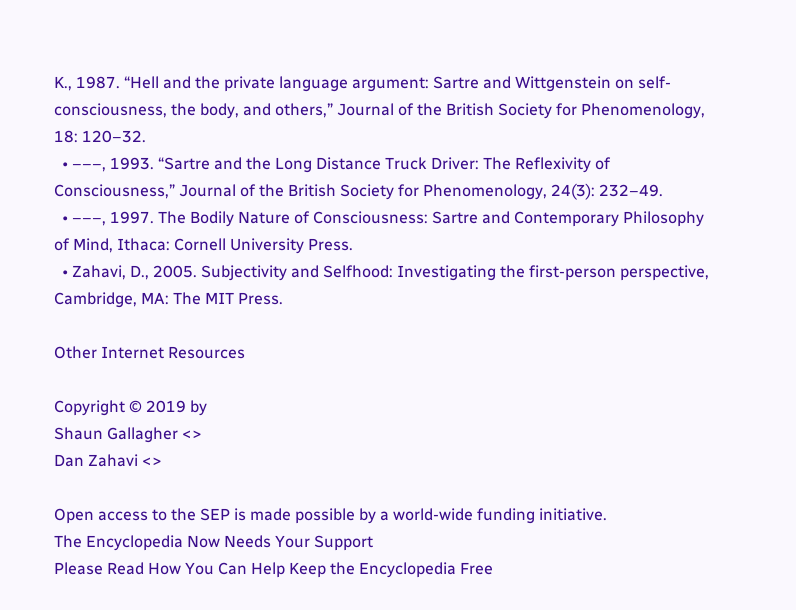K., 1987. “Hell and the private language argument: Sartre and Wittgenstein on self-consciousness, the body, and others,” Journal of the British Society for Phenomenology, 18: 120–32.
  • –––, 1993. “Sartre and the Long Distance Truck Driver: The Reflexivity of Consciousness,” Journal of the British Society for Phenomenology, 24(3): 232–49.
  • –––, 1997. The Bodily Nature of Consciousness: Sartre and Contemporary Philosophy of Mind, Ithaca: Cornell University Press.
  • Zahavi, D., 2005. Subjectivity and Selfhood: Investigating the first-person perspective, Cambridge, MA: The MIT Press.

Other Internet Resources

Copyright © 2019 by
Shaun Gallagher <>
Dan Zahavi <>

Open access to the SEP is made possible by a world-wide funding initiative.
The Encyclopedia Now Needs Your Support
Please Read How You Can Help Keep the Encyclopedia Free